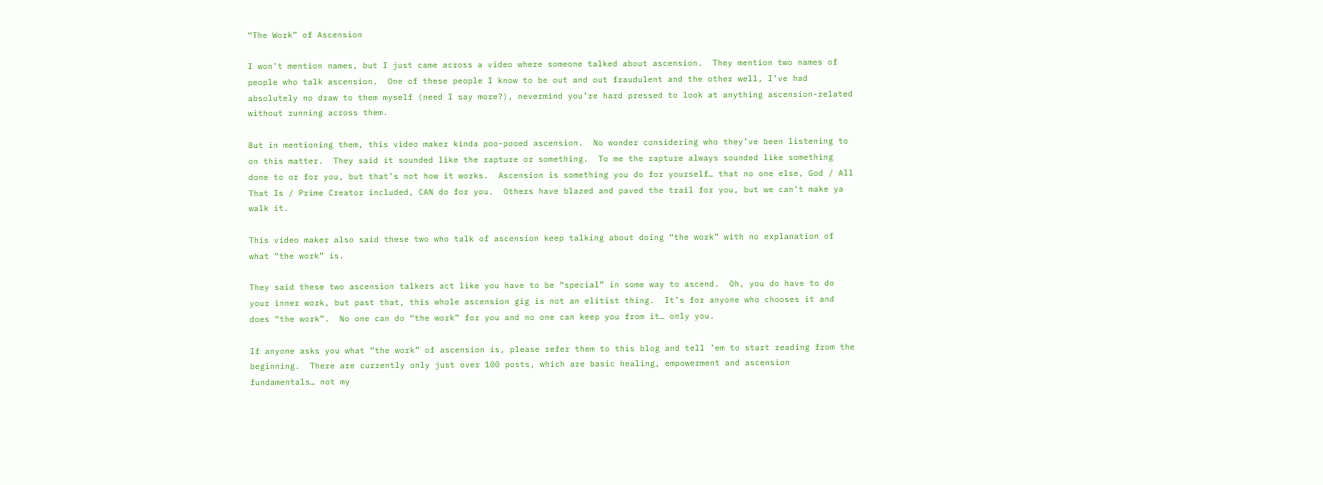“The Work” of Ascension

I won’t mention names, but I just came across a video where someone talked about ascension.  They mention two names of people who talk ascension.  One of these people I know to be out and out fraudulent and the other well, I’ve had absolutely no draw to them myself (need I say more?), nevermind you’re hard pressed to look at anything ascension-related without running across them.

But in mentioning them, this video maker kinda poo-pooed ascension.  No wonder considering who they’ve been listening to on this matter.  They said it sounded like the rapture or something.  To me the rapture always sounded like something done to or for you, but that’s not how it works.  Ascension is something you do for yourself… that no one else, God / All That Is / Prime Creator included, CAN do for you.  Others have blazed and paved the trail for you, but we can’t make ya walk it.

This video maker also said these two who talk of ascension keep talking about doing “the work” with no explanation of what “the work” is.

They said these two ascension talkers act like you have to be “special” in some way to ascend.  Oh, you do have to do your inner work, but past that, this whole ascension gig is not an elitist thing.  It’s for anyone who chooses it and does “the work”.  No one can do “the work” for you and no one can keep you from it… only you.

If anyone asks you what “the work” of ascension is, please refer them to this blog and tell ’em to start reading from the beginning.  There are currently only just over 100 posts, which are basic healing, empowerment and ascension fundamentals… not my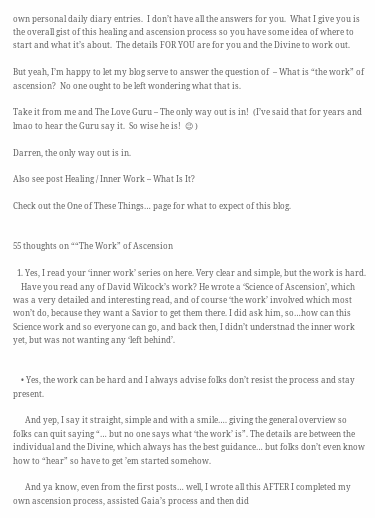own personal daily diary entries.  I don’t have all the answers for you.  What I give you is the overall gist of this healing and ascension process so you have some idea of where to start and what it’s about.  The details FOR YOU are for you and the Divine to work out.

But yeah, I’m happy to let my blog serve to answer the question of  – What is “the work” of ascension?  No one ought to be left wondering what that is.

Take it from me and The Love Guru – The only way out is in!  (I’ve said that for years and lmao to hear the Guru say it.  So wise he is!  😉 )

Darren, the only way out is in.

Also see post Healing / Inner Work – What Is It?

Check out the One of These Things… page for what to expect of this blog.


55 thoughts on ““The Work” of Ascension

  1. Yes, I read your ‘inner work’ series on here. Very clear and simple, but the work is hard.
    Have you read any of David Wilcock’s work? He wrote a ‘Science of Ascension’, which was a very detailed and interesting read, and of course ‘the work’ involved which most won’t do, because they want a Savior to get them there. I did ask him, so…how can this Science work and so everyone can go, and back then, I didn’t understnad the inner work yet, but was not wanting any ‘left behind’.


    • Yes, the work can be hard and I always advise folks don’t resist the process and stay present.

      And yep, I say it straight, simple and with a smile…. giving the general overview so folks can quit saying “… but no one says what ‘the work’ is”. The details are between the individual and the Divine, which always has the best guidance… but folks don’t even know how to “hear” so have to get ’em started somehow.

      And ya know, even from the first posts… well, I wrote all this AFTER I completed my own ascension process, assisted Gaia’s process and then did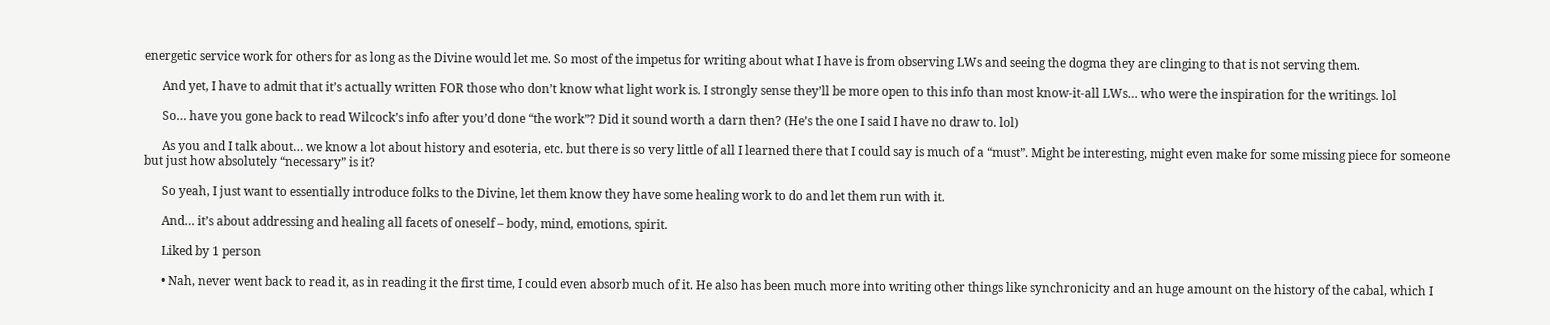energetic service work for others for as long as the Divine would let me. So most of the impetus for writing about what I have is from observing LWs and seeing the dogma they are clinging to that is not serving them.

      And yet, I have to admit that it’s actually written FOR those who don’t know what light work is. I strongly sense they’ll be more open to this info than most know-it-all LWs… who were the inspiration for the writings. lol

      So… have you gone back to read Wilcock’s info after you’d done “the work”? Did it sound worth a darn then? (He’s the one I said I have no draw to. lol)

      As you and I talk about… we know a lot about history and esoteria, etc. but there is so very little of all I learned there that I could say is much of a “must”. Might be interesting, might even make for some missing piece for someone but just how absolutely “necessary” is it?

      So yeah, I just want to essentially introduce folks to the Divine, let them know they have some healing work to do and let them run with it.

      And… it’s about addressing and healing all facets of oneself – body, mind, emotions, spirit.

      Liked by 1 person

      • Nah, never went back to read it, as in reading it the first time, I could even absorb much of it. He also has been much more into writing other things like synchronicity and an huge amount on the history of the cabal, which I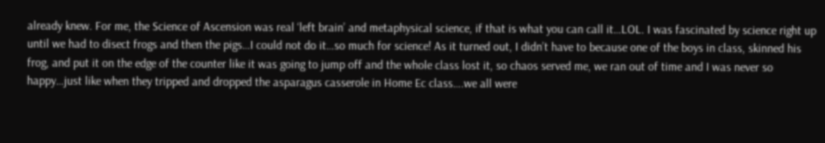already knew. For me, the Science of Ascension was real ‘left brain’ and metaphysical science, if that is what you can call it…LOL. I was fascinated by science right up until we had to disect frogs and then the pigs…I could not do it…so much for science! As it turned out, I didn’t have to because one of the boys in class, skinned his frog, and put it on the edge of the counter like it was going to jump off and the whole class lost it, so chaos served me, we ran out of time and I was never so happy…just like when they tripped and dropped the asparagus casserole in Home Ec class….we all were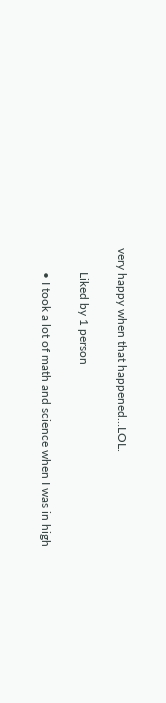very happy when that happened…LOL.

        Liked by 1 person

        • I took a lot of math and science when I was in high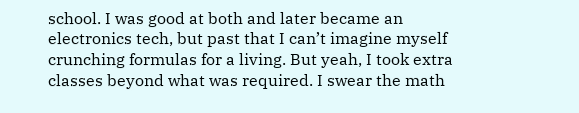school. I was good at both and later became an electronics tech, but past that I can’t imagine myself crunching formulas for a living. But yeah, I took extra classes beyond what was required. I swear the math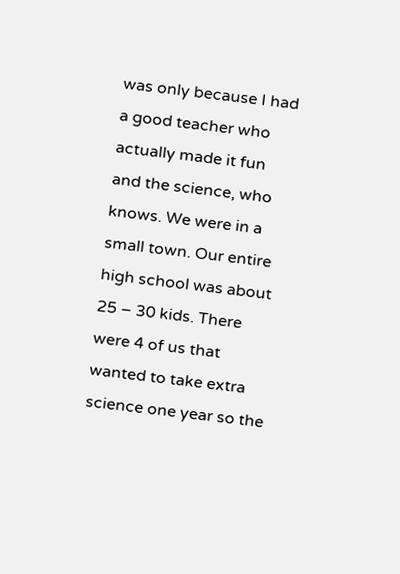was only because I had a good teacher who actually made it fun and the science, who knows. We were in a small town. Our entire high school was about 25 – 30 kids. There were 4 of us that wanted to take extra science one year so the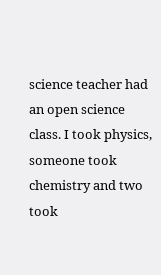science teacher had an open science class. I took physics, someone took chemistry and two took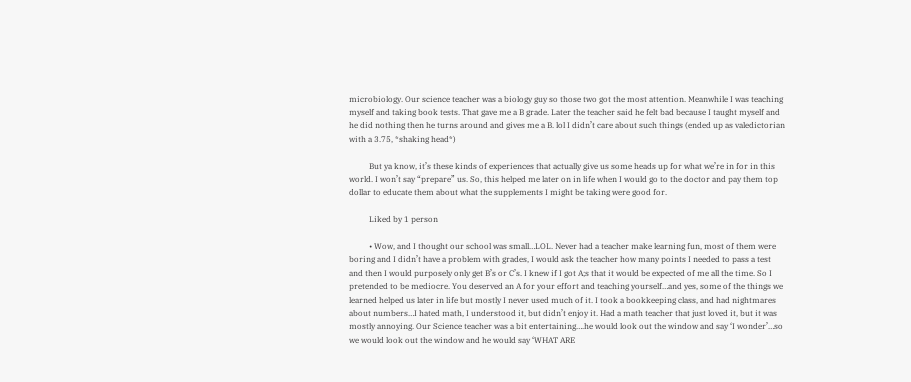microbiology. Our science teacher was a biology guy so those two got the most attention. Meanwhile I was teaching myself and taking book tests. That gave me a B grade. Later the teacher said he felt bad because I taught myself and he did nothing then he turns around and gives me a B. lol I didn’t care about such things (ended up as valedictorian with a 3.75, *shaking head*)

          But ya know, it’s these kinds of experiences that actually give us some heads up for what we’re in for in this world. I won’t say “prepare” us. So, this helped me later on in life when I would go to the doctor and pay them top dollar to educate them about what the supplements I might be taking were good for.

          Liked by 1 person

          • Wow, and I thought our school was small…LOL. Never had a teacher make learning fun, most of them were boring and I didn’t have a problem with grades, I would ask the teacher how many points I needed to pass a test and then I would purposely only get B’s or C’s. I knew if I got A;s that it would be expected of me all the time. So I pretended to be mediocre. You deserved an A for your effort and teaching yourself…and yes, some of the things we learned helped us later in life but mostly I never used much of it. I took a bookkeeping class, and had nightmares about numbers…I hated math, I understood it, but didn’t enjoy it. Had a math teacher that just loved it, but it was mostly annoying. Our Science teacher was a bit entertaining….he would look out the window and say ‘I wonder’…so we would look out the window and he would say ‘WHAT ARE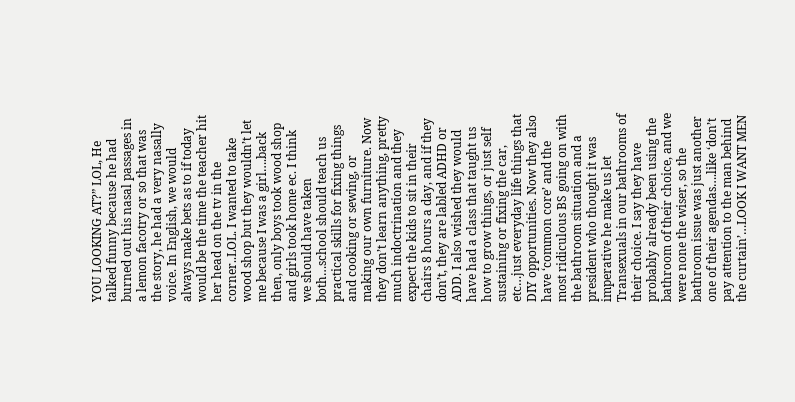YOU LOOKING AT?” LOL, He talked funny because he had burned out his nasal passages in a lemon facotry or so that was the story, he had a very nasally voice. In English, we would always make bets as to if today would be the time the teacher hit her head on the tv in the corner..LOL. I wanted to take wood shop but they wouldn’t let me because I was a girl….back then, only boys took wood shop and girls took home ec. I think we should have taken both…school should teach us practical skills for fixing things and cooking or sewing, or making our own furniture. Now they don’t learn anything, pretty much indoctrination and they expect the kids to sit in their chairs 8 hours a day, and if they don’t, they are labled ADHD or ADD. I also wished they would have had a class that taught us how to grow things, or just self sustaining or fixing the car, etc…just everyday life things that DIY opportunities. Now they also have ‘common core’ and the most ridiculous BS going on with the bathroom situation and a president who thought it was imperative he make us let Transexuals in our bathrooms of their choice. I say they have probably already been using the bathroom of their choice, and we were none the wiser, so the bathroom issue was just another one of their agendas….like ‘don’t pay attention to the man behind the curtain’…LOOK I WANT MEN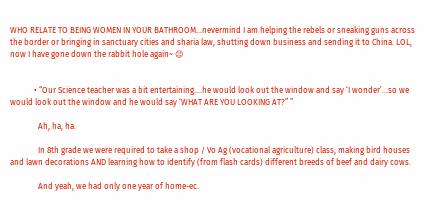WHO RELATE TO BEING WOMEN IN YOUR BATHROOM…nevermind I am helping the rebels or sneaking guns across the border or bringing in sanctuary cities and sharia law, shutting down business and sending it to China. LOL, now I have gone down the rabbit hole again~ 😉


            • “Our Science teacher was a bit entertaining….he would look out the window and say ‘I wonder’…so we would look out the window and he would say ‘WHAT ARE YOU LOOKING AT?” ”

              Ah, ha, ha.

              In 8th grade we were required to take a shop / Vo Ag (vocational agriculture) class, making bird houses and lawn decorations AND learning how to identify (from flash cards) different breeds of beef and dairy cows.

              And yeah, we had only one year of home-ec.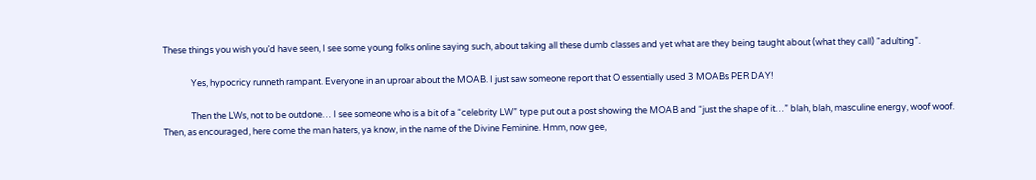These things you wish you’d have seen, I see some young folks online saying such, about taking all these dumb classes and yet what are they being taught about (what they call) “adulting”.

              Yes, hypocricy runneth rampant. Everyone in an uproar about the MOAB. I just saw someone report that O essentially used 3 MOABs PER DAY!

              Then the LWs, not to be outdone… I see someone who is a bit of a “celebrity LW” type put out a post showing the MOAB and “just the shape of it…” blah, blah, masculine energy, woof woof. Then, as encouraged, here come the man haters, ya know, in the name of the Divine Feminine. Hmm, now gee,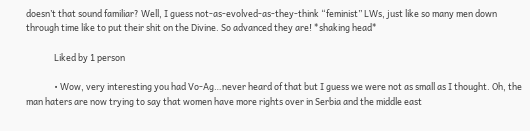doesn’t that sound familiar? Well, I guess not-as-evolved-as-they-think “feminist” LWs, just like so many men down through time like to put their shit on the Divine. So advanced they are! *shaking head*

              Liked by 1 person

              • Wow, very interesting you had Vo-Ag…never heard of that but I guess we were not as small as I thought. Oh, the man haters are now trying to say that women have more rights over in Serbia and the middle east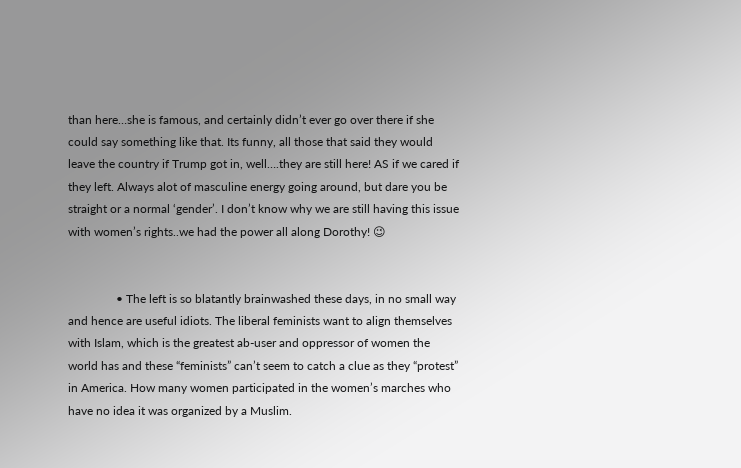than here…she is famous, and certainly didn’t ever go over there if she could say something like that. Its funny, all those that said they would leave the country if Trump got in, well….they are still here! AS if we cared if they left. Always alot of masculine energy going around, but dare you be straight or a normal ‘gender’. I don’t know why we are still having this issue with women’s rights..we had the power all along Dorothy! 😉


                • The left is so blatantly brainwashed these days, in no small way and hence are useful idiots. The liberal feminists want to align themselves with Islam, which is the greatest ab-user and oppressor of women the world has and these “feminists” can’t seem to catch a clue as they “protest” in America. How many women participated in the women’s marches who have no idea it was organized by a Muslim.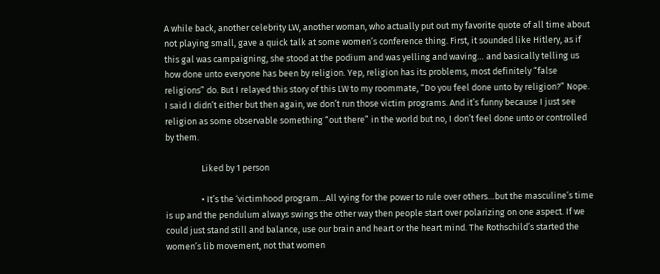A while back, another celebrity LW, another woman, who actually put out my favorite quote of all time about not playing small, gave a quick talk at some women’s conference thing. First, it sounded like Hitlery, as if this gal was campaigning, she stood at the podium and was yelling and waving… and basically telling us how done unto everyone has been by religion. Yep, religion has its problems, most definitely “false religions” do. But I relayed this story of this LW to my roommate, “Do you feel done unto by religion?” Nope. I said I didn’t either but then again, we don’t run those victim programs. And it’s funny because I just see religion as some observable something “out there” in the world but no, I don’t feel done unto or controlled by them.

                  Liked by 1 person

                  • It’s the ‘victimhood program…All vying for the power to rule over others…but the masculine’s time is up and the pendulum always swings the other way then people start over polarizing on one aspect. If we could just stand still and balance, use our brain and heart or the heart mind. The Rothschild’s started the women’s lib movement, not that women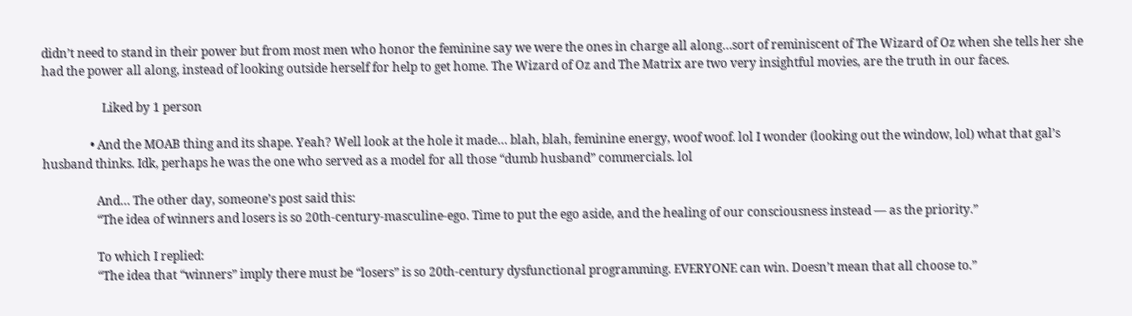didn’t need to stand in their power but from most men who honor the feminine say we were the ones in charge all along…sort of reminiscent of The Wizard of Oz when she tells her she had the power all along, instead of looking outside herself for help to get home. The Wizard of Oz and The Matrix are two very insightful movies, are the truth in our faces.

                    Liked by 1 person

                • And the MOAB thing and its shape. Yeah? Well look at the hole it made… blah, blah, feminine energy, woof woof. lol I wonder (looking out the window, lol) what that gal’s husband thinks. Idk, perhaps he was the one who served as a model for all those “dumb husband” commercials. lol

                  And… The other day, someone’s post said this:
                  “The idea of winners and losers is so 20th-century-masculine-ego. Time to put the ego aside, and the healing of our consciousness instead — as the priority.”

                  To which I replied:
                  “The idea that “winners” imply there must be “losers” is so 20th-century dysfunctional programming. EVERYONE can win. Doesn’t mean that all choose to.”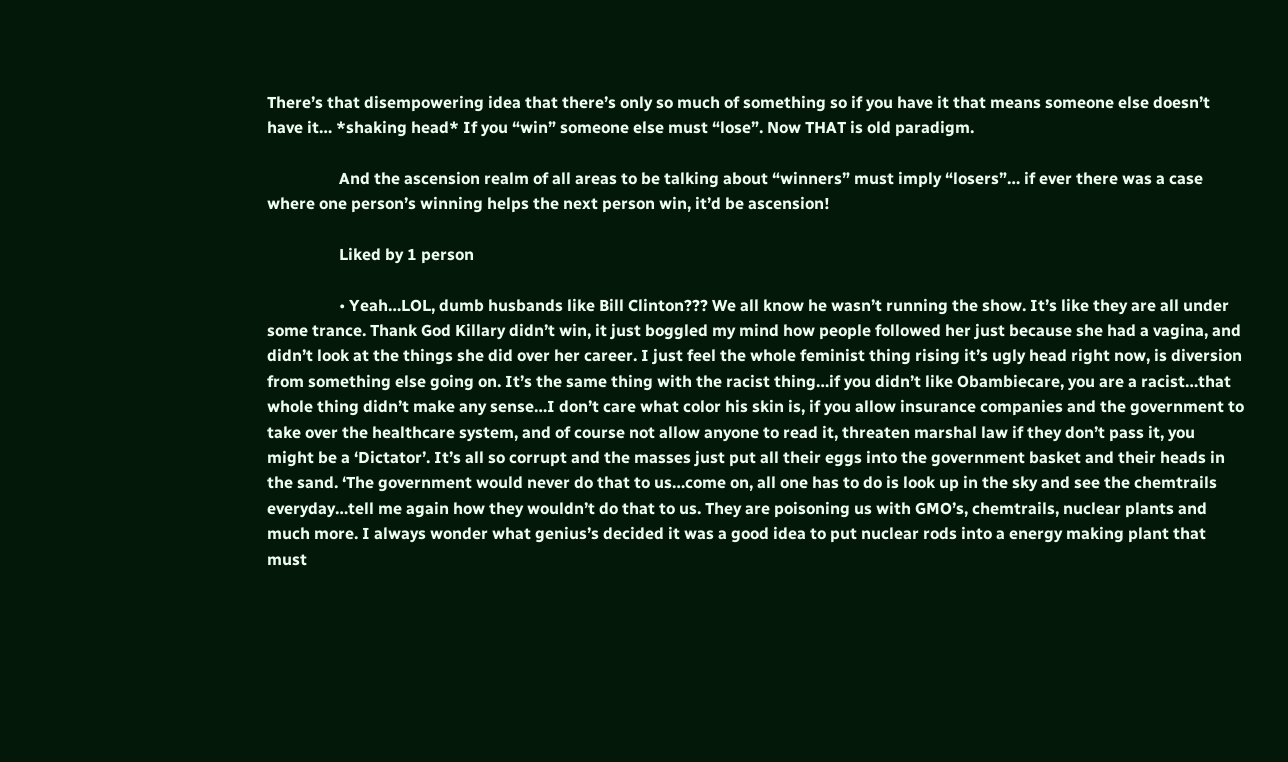There’s that disempowering idea that there’s only so much of something so if you have it that means someone else doesn’t have it… *shaking head* If you “win” someone else must “lose”. Now THAT is old paradigm.

                  And the ascension realm of all areas to be talking about “winners” must imply “losers”… if ever there was a case where one person’s winning helps the next person win, it’d be ascension!

                  Liked by 1 person

                  • Yeah…LOL, dumb husbands like Bill Clinton??? We all know he wasn’t running the show. It’s like they are all under some trance. Thank God Killary didn’t win, it just boggled my mind how people followed her just because she had a vagina, and didn’t look at the things she did over her career. I just feel the whole feminist thing rising it’s ugly head right now, is diversion from something else going on. It’s the same thing with the racist thing…if you didn’t like Obambiecare, you are a racist…that whole thing didn’t make any sense…I don’t care what color his skin is, if you allow insurance companies and the government to take over the healthcare system, and of course not allow anyone to read it, threaten marshal law if they don’t pass it, you might be a ‘Dictator’. It’s all so corrupt and the masses just put all their eggs into the government basket and their heads in the sand. ‘The government would never do that to us…come on, all one has to do is look up in the sky and see the chemtrails everyday…tell me again how they wouldn’t do that to us. They are poisoning us with GMO’s, chemtrails, nuclear plants and much more. I always wonder what genius’s decided it was a good idea to put nuclear rods into a energy making plant that must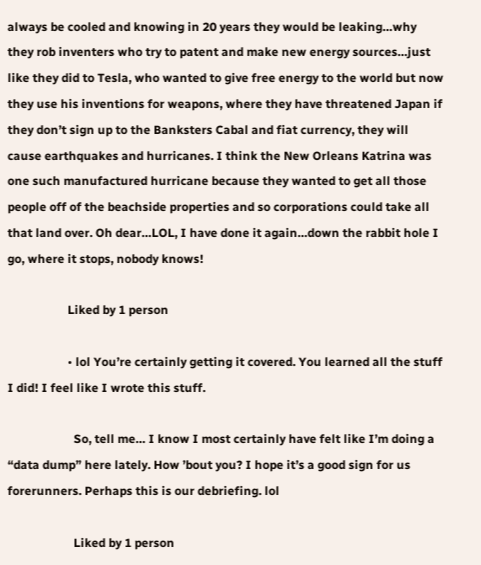always be cooled and knowing in 20 years they would be leaking…why they rob inventers who try to patent and make new energy sources…just like they did to Tesla, who wanted to give free energy to the world but now they use his inventions for weapons, where they have threatened Japan if they don’t sign up to the Banksters Cabal and fiat currency, they will cause earthquakes and hurricanes. I think the New Orleans Katrina was one such manufactured hurricane because they wanted to get all those people off of the beachside properties and so corporations could take all that land over. Oh dear…LOL, I have done it again…down the rabbit hole I go, where it stops, nobody knows!

                    Liked by 1 person

                    • lol You’re certainly getting it covered. You learned all the stuff I did! I feel like I wrote this stuff.

                      So, tell me… I know I most certainly have felt like I’m doing a “data dump” here lately. How ’bout you? I hope it’s a good sign for us forerunners. Perhaps this is our debriefing. lol

                      Liked by 1 person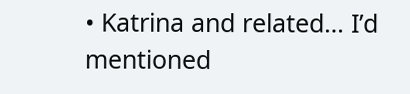• Katrina and related… I’d mentioned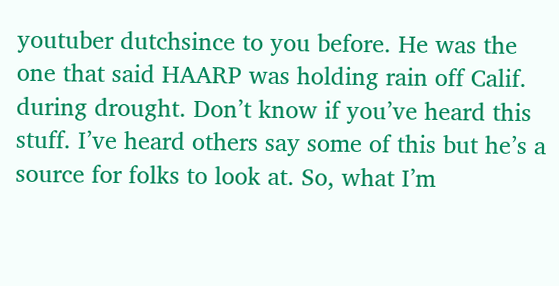youtuber dutchsince to you before. He was the one that said HAARP was holding rain off Calif. during drought. Don’t know if you’ve heard this stuff. I’ve heard others say some of this but he’s a source for folks to look at. So, what I’m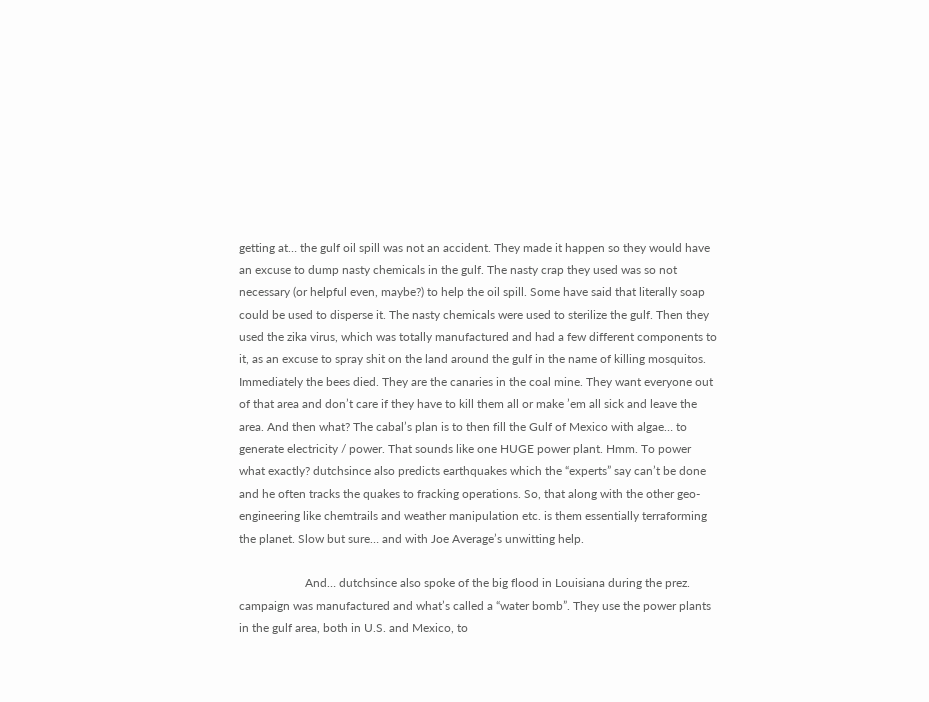getting at… the gulf oil spill was not an accident. They made it happen so they would have an excuse to dump nasty chemicals in the gulf. The nasty crap they used was so not necessary (or helpful even, maybe?) to help the oil spill. Some have said that literally soap could be used to disperse it. The nasty chemicals were used to sterilize the gulf. Then they used the zika virus, which was totally manufactured and had a few different components to it, as an excuse to spray shit on the land around the gulf in the name of killing mosquitos. Immediately the bees died. They are the canaries in the coal mine. They want everyone out of that area and don’t care if they have to kill them all or make ’em all sick and leave the area. And then what? The cabal’s plan is to then fill the Gulf of Mexico with algae… to generate electricity / power. That sounds like one HUGE power plant. Hmm. To power what exactly? dutchsince also predicts earthquakes which the “experts” say can’t be done and he often tracks the quakes to fracking operations. So, that along with the other geo-engineering like chemtrails and weather manipulation etc. is them essentially terraforming the planet. Slow but sure… and with Joe Average’s unwitting help.

                      And… dutchsince also spoke of the big flood in Louisiana during the prez. campaign was manufactured and what’s called a “water bomb”. They use the power plants in the gulf area, both in U.S. and Mexico, to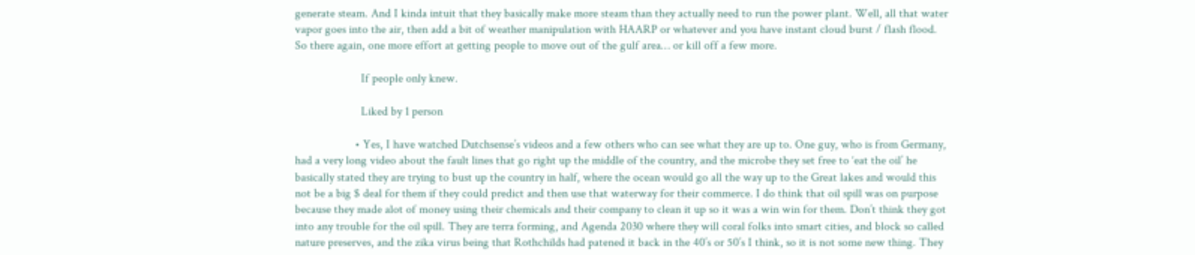generate steam. And I kinda intuit that they basically make more steam than they actually need to run the power plant. Well, all that water vapor goes into the air, then add a bit of weather manipulation with HAARP or whatever and you have instant cloud burst / flash flood. So there again, one more effort at getting people to move out of the gulf area… or kill off a few more.

                      If people only knew.

                      Liked by 1 person

                    • Yes, I have watched Dutchsense’s videos and a few others who can see what they are up to. One guy, who is from Germany, had a very long video about the fault lines that go right up the middle of the country, and the microbe they set free to ‘eat the oil’ he basically stated they are trying to bust up the country in half, where the ocean would go all the way up to the Great lakes and would this not be a big $ deal for them if they could predict and then use that waterway for their commerce. I do think that oil spill was on purpose because they made alot of money using their chemicals and their company to clean it up so it was a win win for them. Don’t think they got into any trouble for the oil spill. They are terra forming, and Agenda 2030 where they will coral folks into smart cities, and block so called nature preserves, and the zika virus being that Rothchilds had patened it back in the 40’s or 50’s I think, so it is not some new thing. They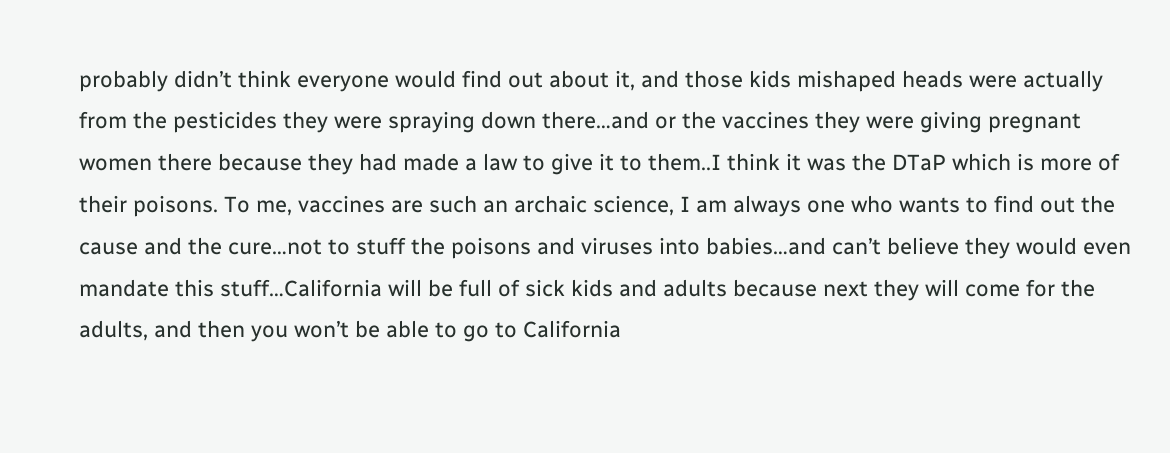probably didn’t think everyone would find out about it, and those kids mishaped heads were actually from the pesticides they were spraying down there…and or the vaccines they were giving pregnant women there because they had made a law to give it to them..I think it was the DTaP which is more of their poisons. To me, vaccines are such an archaic science, I am always one who wants to find out the cause and the cure…not to stuff the poisons and viruses into babies…and can’t believe they would even mandate this stuff…California will be full of sick kids and adults because next they will come for the adults, and then you won’t be able to go to California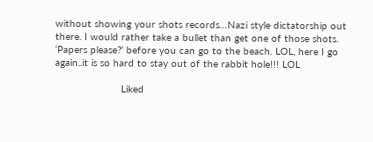without showing your shots records…Nazi style dictatorship out there. I would rather take a bullet than get one of those shots. ‘Papers please?’ before you can go to the beach. LOL, here I go again..it is so hard to stay out of the rabbit hole!!! LOL

                      Liked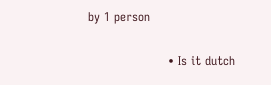by 1 person

                    • Is it dutch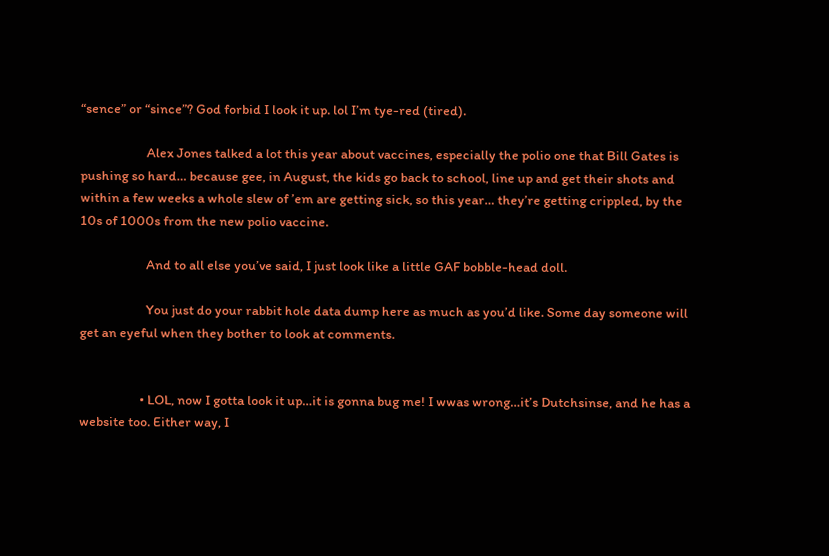“sence” or “since”? God forbid I look it up. lol I’m tye-red (tired).

                      Alex Jones talked a lot this year about vaccines, especially the polio one that Bill Gates is pushing so hard… because gee, in August, the kids go back to school, line up and get their shots and within a few weeks a whole slew of ’em are getting sick, so this year… they’re getting crippled, by the 10s of 1000s from the new polio vaccine.

                      And to all else you’ve said, I just look like a little GAF bobble-head doll.

                      You just do your rabbit hole data dump here as much as you’d like. Some day someone will get an eyeful when they bother to look at comments.


                    • LOL, now I gotta look it up…it is gonna bug me! I wwas wrong…it’s Dutchsinse, and he has a website too. Either way, I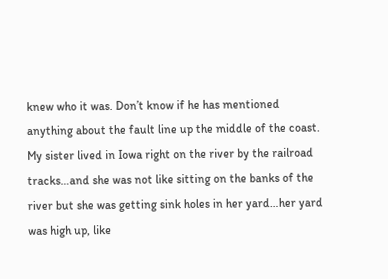knew who it was. Don’t know if he has mentioned anything about the fault line up the middle of the coast. My sister lived in Iowa right on the river by the railroad tracks…and she was not like sitting on the banks of the river but she was getting sink holes in her yard…her yard was high up, like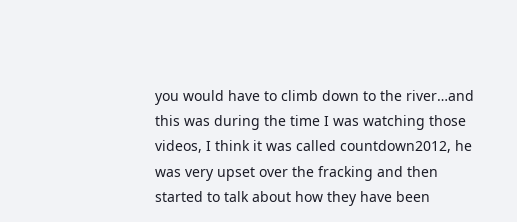you would have to climb down to the river…and this was during the time I was watching those videos, I think it was called countdown2012, he was very upset over the fracking and then started to talk about how they have been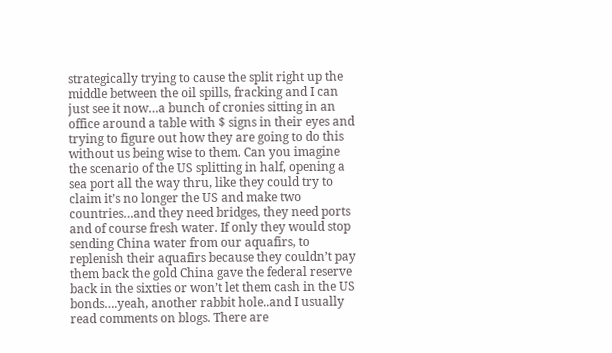strategically trying to cause the split right up the middle between the oil spills, fracking and I can just see it now…a bunch of cronies sitting in an office around a table with $ signs in their eyes and trying to figure out how they are going to do this without us being wise to them. Can you imagine the scenario of the US splitting in half, opening a sea port all the way thru, like they could try to claim it’s no longer the US and make two countries…and they need bridges, they need ports and of course fresh water. If only they would stop sending China water from our aquafirs, to replenish their aquafirs because they couldn’t pay them back the gold China gave the federal reserve back in the sixties or won’t let them cash in the US bonds….yeah, another rabbit hole..and I usually read comments on blogs. There are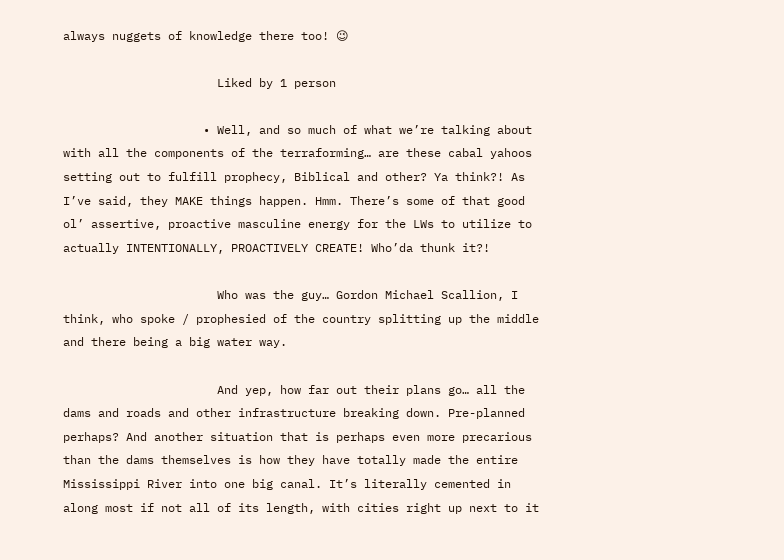always nuggets of knowledge there too! 😉

                      Liked by 1 person

                    • Well, and so much of what we’re talking about with all the components of the terraforming… are these cabal yahoos setting out to fulfill prophecy, Biblical and other? Ya think?! As I’ve said, they MAKE things happen. Hmm. There’s some of that good ol’ assertive, proactive masculine energy for the LWs to utilize to actually INTENTIONALLY, PROACTIVELY CREATE! Who’da thunk it?!

                      Who was the guy… Gordon Michael Scallion, I think, who spoke / prophesied of the country splitting up the middle and there being a big water way.

                      And yep, how far out their plans go… all the dams and roads and other infrastructure breaking down. Pre-planned perhaps? And another situation that is perhaps even more precarious than the dams themselves is how they have totally made the entire Mississippi River into one big canal. It’s literally cemented in along most if not all of its length, with cities right up next to it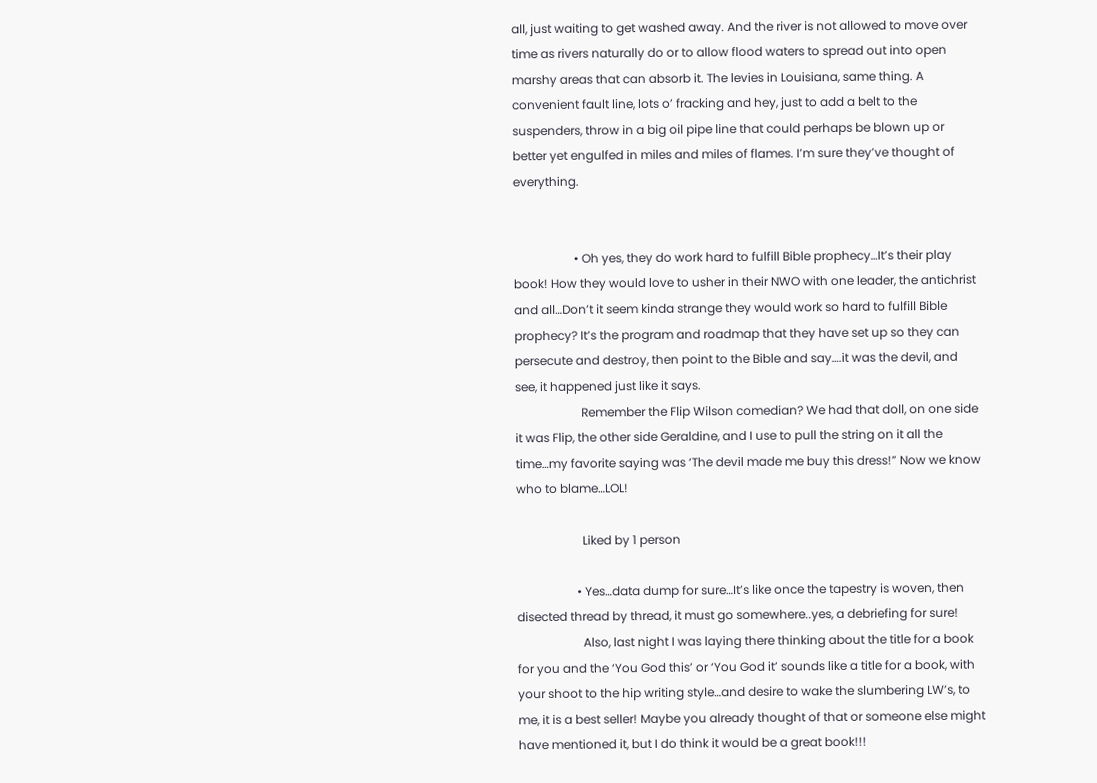all, just waiting to get washed away. And the river is not allowed to move over time as rivers naturally do or to allow flood waters to spread out into open marshy areas that can absorb it. The levies in Louisiana, same thing. A convenient fault line, lots o’ fracking and hey, just to add a belt to the suspenders, throw in a big oil pipe line that could perhaps be blown up or better yet engulfed in miles and miles of flames. I’m sure they’ve thought of everything.


                    • Oh yes, they do work hard to fulfill Bible prophecy…It’s their play book! How they would love to usher in their NWO with one leader, the antichrist and all…Don’t it seem kinda strange they would work so hard to fulfill Bible prophecy? It’s the program and roadmap that they have set up so they can persecute and destroy, then point to the Bible and say….it was the devil, and see, it happened just like it says.
                      Remember the Flip Wilson comedian? We had that doll, on one side it was Flip, the other side Geraldine, and I use to pull the string on it all the time…my favorite saying was ‘The devil made me buy this dress!” Now we know who to blame…LOL!

                      Liked by 1 person

                    • Yes…data dump for sure…It’s like once the tapestry is woven, then disected thread by thread, it must go somewhere..yes, a debriefing for sure!
                      Also, last night I was laying there thinking about the title for a book for you and the ‘You God this’ or ‘You God it’ sounds like a title for a book, with your shoot to the hip writing style…and desire to wake the slumbering LW’s, to me, it is a best seller! Maybe you already thought of that or someone else might have mentioned it, but I do think it would be a great book!!!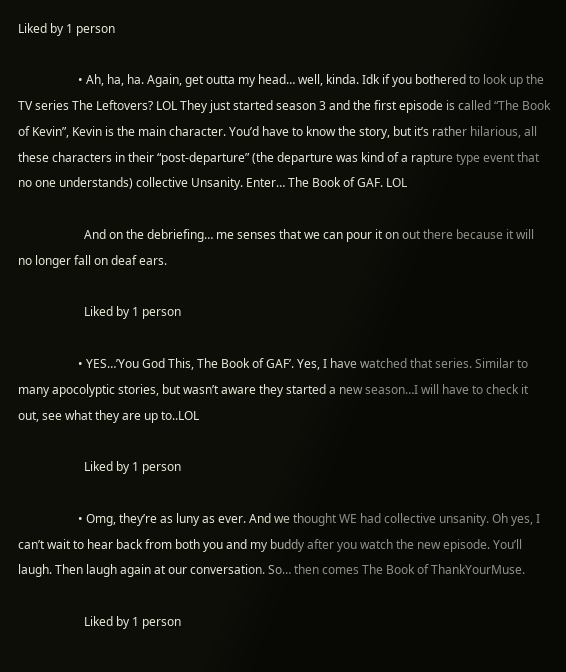Liked by 1 person

                    • Ah, ha, ha. Again, get outta my head… well, kinda. Idk if you bothered to look up the TV series The Leftovers? LOL They just started season 3 and the first episode is called “The Book of Kevin”, Kevin is the main character. You’d have to know the story, but it’s rather hilarious, all these characters in their “post-departure” (the departure was kind of a rapture type event that no one understands) collective Unsanity. Enter… The Book of GAF. LOL

                      And on the debriefing… me senses that we can pour it on out there because it will no longer fall on deaf ears.

                      Liked by 1 person

                    • YES…’You God This, The Book of GAF’. Yes, I have watched that series. Similar to many apocolyptic stories, but wasn’t aware they started a new season…I will have to check it out, see what they are up to..LOL

                      Liked by 1 person

                    • Omg, they’re as luny as ever. And we thought WE had collective unsanity. Oh yes, I can’t wait to hear back from both you and my buddy after you watch the new episode. You’ll laugh. Then laugh again at our conversation. So… then comes The Book of ThankYourMuse.

                      Liked by 1 person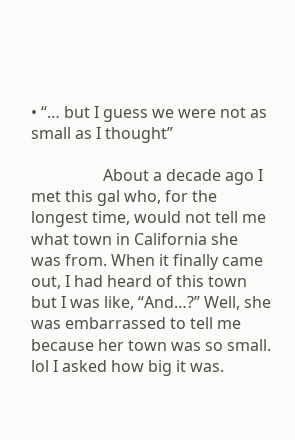• “… but I guess we were not as small as I thought”

                  About a decade ago I met this gal who, for the longest time, would not tell me what town in California she was from. When it finally came out, I had heard of this town but I was like, “And…?” Well, she was embarrassed to tell me because her town was so small. lol I asked how big it was.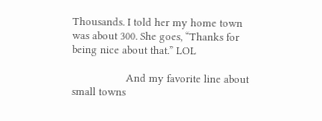Thousands. I told her my home town was about 300. She goes, “Thanks for being nice about that.” LOL

                  And my favorite line about small towns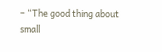– “The good thing about small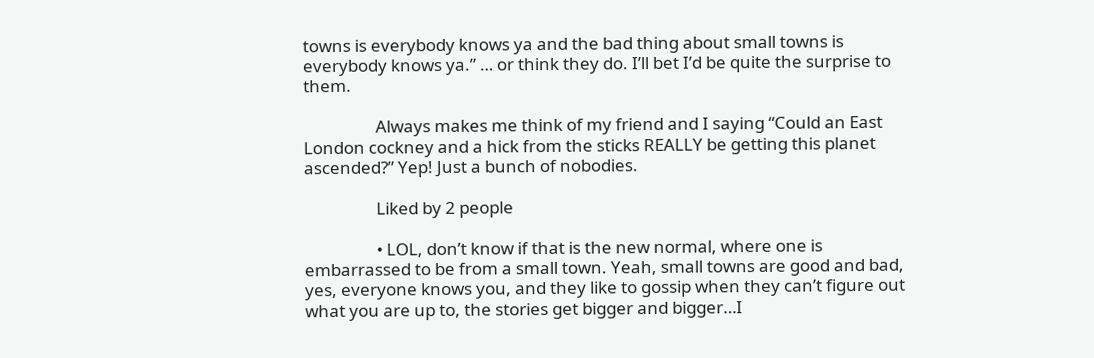towns is everybody knows ya and the bad thing about small towns is everybody knows ya.” … or think they do. I’ll bet I’d be quite the surprise to them.

                  Always makes me think of my friend and I saying “Could an East London cockney and a hick from the sticks REALLY be getting this planet ascended?” Yep! Just a bunch of nobodies.

                  Liked by 2 people

                  • LOL, don’t know if that is the new normal, where one is embarrassed to be from a small town. Yeah, small towns are good and bad, yes, everyone knows you, and they like to gossip when they can’t figure out what you are up to, the stories get bigger and bigger…I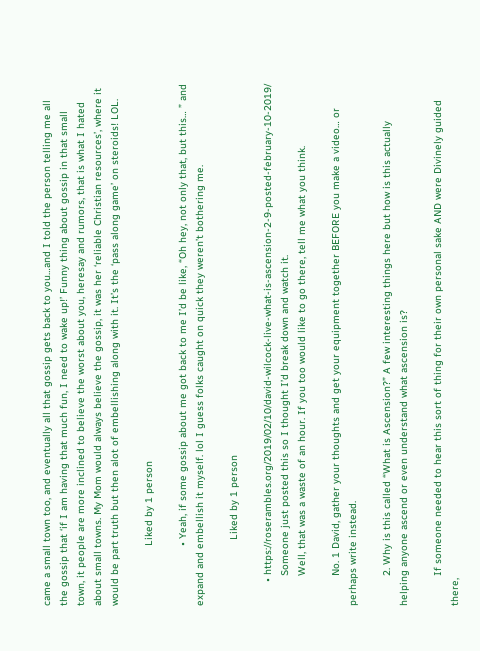came a small town too, and eventually all that gossip gets back to you…and I told the person telling me all the gossip that ‘if I am having that much fun, I need to wake up!’ Funny thing about gossip in that small town, it people are more inclined to believe the worst about you, heresay and rumors, that is what I hated about small towns. My Mom would always believe the gossip, it was her ‘reliable Christian resources’, where it would be part truth but then alot of embellishing along with it. It’s the ‘pass along game’ on steroids! LOL.

                    Liked by 1 person

                    • Yeah, if some gossip about me got back to me I’d be like, “Oh hey, not only that, but this… ” and expand and embellish it myself. lol I guess folks caught on quick they weren’t bothering me.

                      Liked by 1 person

        • https://roserambles.org/2019/02/10/david-wilcock-live-what-is-ascension-2-9-posted-february-10-2019/
          Someone just posted this so I thought I’d break down and watch it.
          Well, that was a waste of an hour. If you too would like to go there, tell me what you think.

          No. 1 David, gather your thoughts and get your equipment together BEFORE you make a video… or perhaps write instead.

          2. Why is this called “What is Ascension?” A few interesting things here but how is this actually helping anyone ascend or even understand what ascension is?

          If someone needed to hear this sort of thing for their own personal sake AND were Divinely guided there,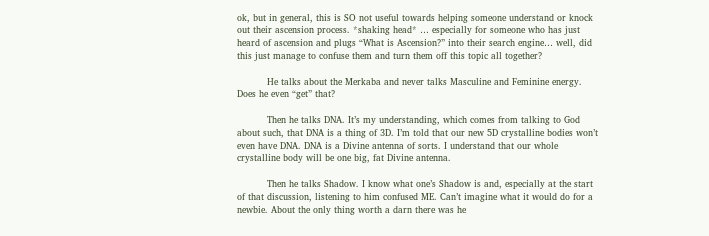ok, but in general, this is SO not useful towards helping someone understand or knock out their ascension process. *shaking head* … especially for someone who has just heard of ascension and plugs “What is Ascension?” into their search engine… well, did this just manage to confuse them and turn them off this topic all together?

          He talks about the Merkaba and never talks Masculine and Feminine energy. Does he even “get” that?

          Then he talks DNA. It’s my understanding, which comes from talking to God about such, that DNA is a thing of 3D. I’m told that our new 5D crystalline bodies won’t even have DNA. DNA is a Divine antenna of sorts. I understand that our whole crystalline body will be one big, fat Divine antenna.

          Then he talks Shadow. I know what one’s Shadow is and, especially at the start of that discussion, listening to him confused ME. Can’t imagine what it would do for a newbie. About the only thing worth a darn there was he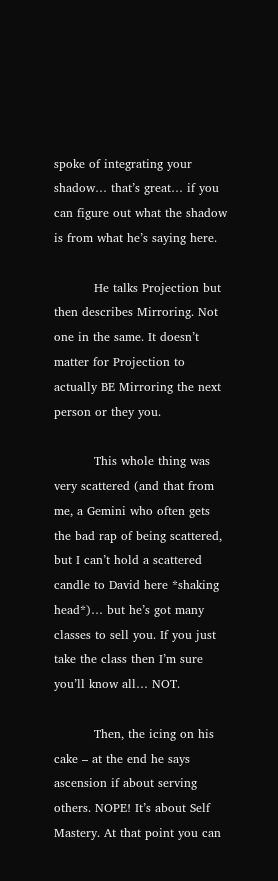spoke of integrating your shadow… that’s great… if you can figure out what the shadow is from what he’s saying here.

          He talks Projection but then describes Mirroring. Not one in the same. It doesn’t matter for Projection to actually BE Mirroring the next person or they you.

          This whole thing was very scattered (and that from me, a Gemini who often gets the bad rap of being scattered, but I can’t hold a scattered candle to David here *shaking head*)… but he’s got many classes to sell you. If you just take the class then I’m sure you’ll know all… NOT.

          Then, the icing on his cake – at the end he says ascension if about serving others. NOPE! It’s about Self Mastery. At that point you can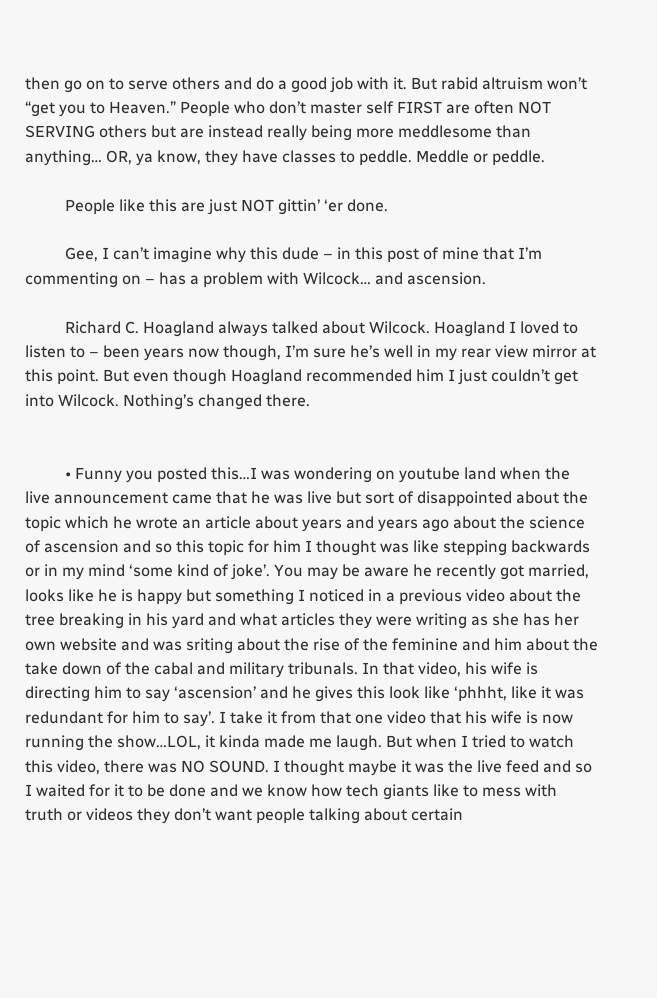then go on to serve others and do a good job with it. But rabid altruism won’t “get you to Heaven.” People who don’t master self FIRST are often NOT SERVING others but are instead really being more meddlesome than anything… OR, ya know, they have classes to peddle. Meddle or peddle.

          People like this are just NOT gittin’ ‘er done.

          Gee, I can’t imagine why this dude – in this post of mine that I’m commenting on – has a problem with Wilcock… and ascension.

          Richard C. Hoagland always talked about Wilcock. Hoagland I loved to listen to – been years now though, I’m sure he’s well in my rear view mirror at this point. But even though Hoagland recommended him I just couldn’t get into Wilcock. Nothing’s changed there.


          • Funny you posted this…I was wondering on youtube land when the live announcement came that he was live but sort of disappointed about the topic which he wrote an article about years and years ago about the science of ascension and so this topic for him I thought was like stepping backwards or in my mind ‘some kind of joke’. You may be aware he recently got married, looks like he is happy but something I noticed in a previous video about the tree breaking in his yard and what articles they were writing as she has her own website and was sriting about the rise of the feminine and him about the take down of the cabal and military tribunals. In that video, his wife is directing him to say ‘ascension’ and he gives this look like ‘phhht, like it was redundant for him to say’. I take it from that one video that his wife is now running the show…LOL, it kinda made me laugh. But when I tried to watch this video, there was NO SOUND. I thought maybe it was the live feed and so I waited for it to be done and we know how tech giants like to mess with truth or videos they don’t want people talking about certain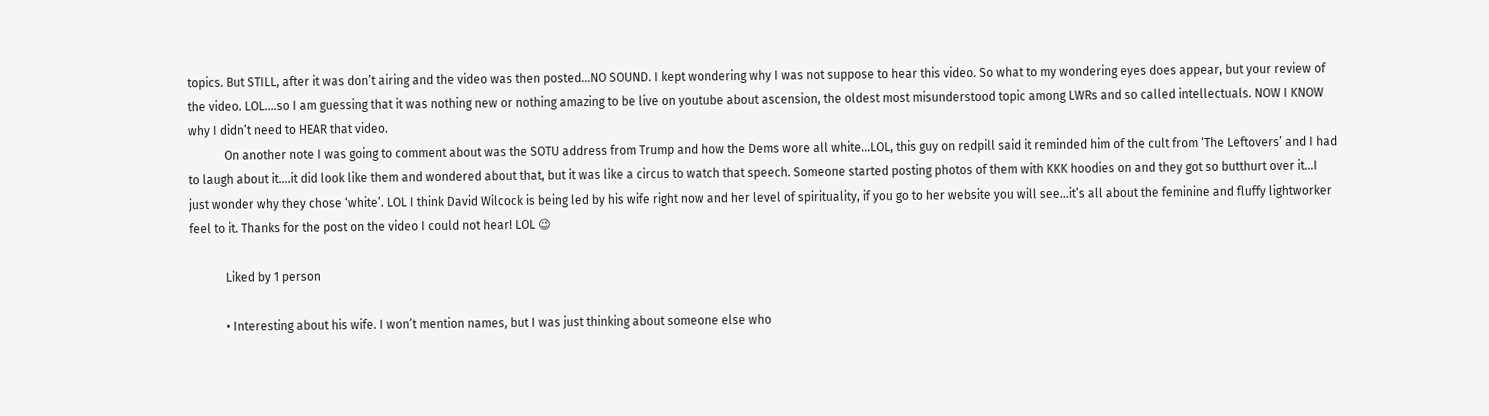topics. But STILL, after it was don’t airing and the video was then posted…NO SOUND. I kept wondering why I was not suppose to hear this video. So what to my wondering eyes does appear, but your review of the video. LOL….so I am guessing that it was nothing new or nothing amazing to be live on youtube about ascension, the oldest most misunderstood topic among LWRs and so called intellectuals. NOW I KNOW why I didn’t need to HEAR that video.
            On another note I was going to comment about was the SOTU address from Trump and how the Dems wore all white…LOL, this guy on redpill said it reminded him of the cult from ‘The Leftovers’ and I had to laugh about it….it did look like them and wondered about that, but it was like a circus to watch that speech. Someone started posting photos of them with KKK hoodies on and they got so butthurt over it…I just wonder why they chose ‘white’. LOL I think David Wilcock is being led by his wife right now and her level of spirituality, if you go to her website you will see…it’s all about the feminine and fluffy lightworker feel to it. Thanks for the post on the video I could not hear! LOL 😉

            Liked by 1 person

            • Interesting about his wife. I won’t mention names, but I was just thinking about someone else who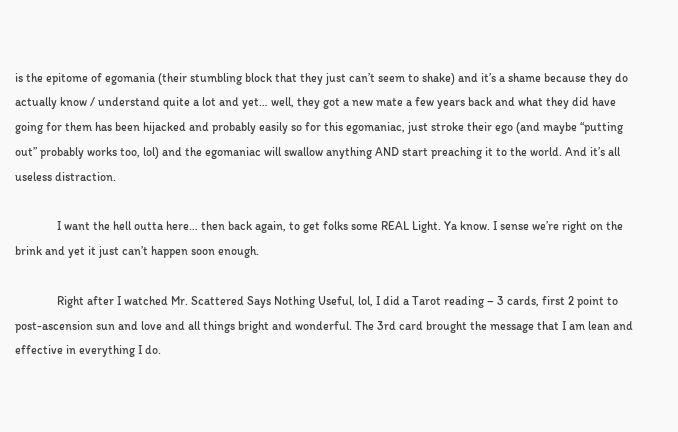is the epitome of egomania (their stumbling block that they just can’t seem to shake) and it’s a shame because they do actually know / understand quite a lot and yet… well, they got a new mate a few years back and what they did have going for them has been hijacked and probably easily so for this egomaniac, just stroke their ego (and maybe “putting out” probably works too, lol) and the egomaniac will swallow anything AND start preaching it to the world. And it’s all useless distraction.

              I want the hell outta here… then back again, to get folks some REAL Light. Ya know. I sense we’re right on the brink and yet it just can’t happen soon enough.

              Right after I watched Mr. Scattered Says Nothing Useful, lol, I did a Tarot reading – 3 cards, first 2 point to post-ascension sun and love and all things bright and wonderful. The 3rd card brought the message that I am lean and effective in everything I do.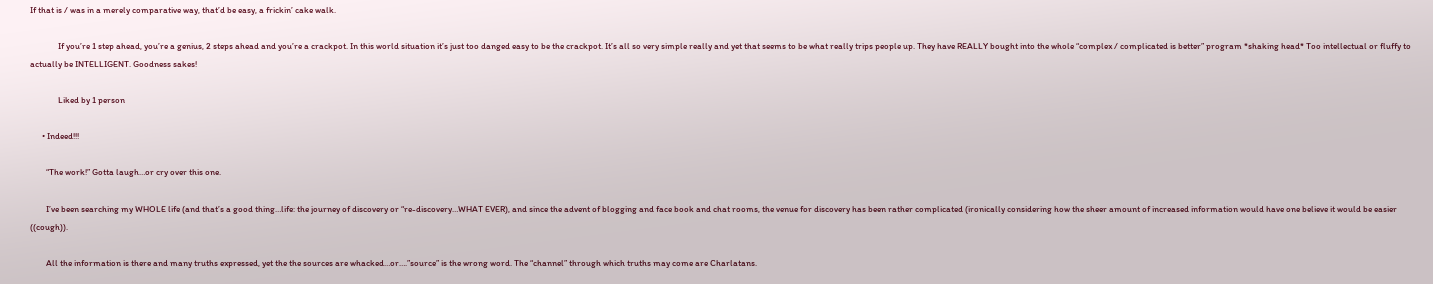If that is / was in a merely comparative way, that’d be easy, a frickin’ cake walk.

              If you’re 1 step ahead, you’re a genius, 2 steps ahead and you’re a crackpot. In this world situation it’s just too danged easy to be the crackpot. It’s all so very simple really and yet that seems to be what really trips people up. They have REALLY bought into the whole “complex / complicated is better” program *shaking head* Too intellectual or fluffy to actually be INTELLIGENT. Goodness sakes!

              Liked by 1 person

      • Indeed!!!

        “The work!” Gotta laugh…or cry over this one.

        I’ve been searching my WHOLE life (and that’s a good thing…life: the journey of discovery or “re-discovery…WHAT EVER), and since the advent of blogging and face book and chat rooms, the venue for discovery has been rather complicated (ironically considering how the sheer amount of increased information would have one believe it would be easier ((cough)).

        All the information is there and many truths expressed, yet the the sources are whacked…or….”source” is the wrong word. The “channel” through which truths may come are Charlatans.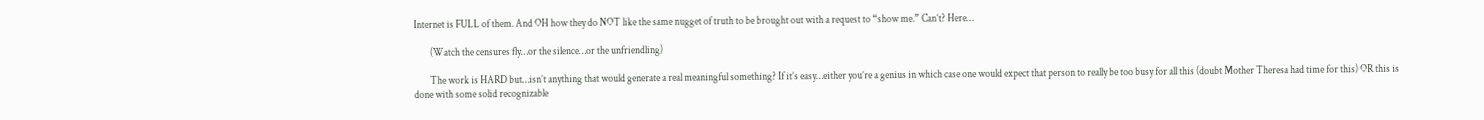Internet is FULL of them. And OH how they do NOT like the same nugget of truth to be brought out with a request to “show me.” Can’t? Here…

        (Watch the censures fly…or the silence…or the unfriendling)

        The work is HARD but…isn’t anything that would generate a real meaningful something? If it’s easy…either you’re a genius in which case one would expect that person to really be too busy for all this (doubt Mother Theresa had time for this) OR this is done with some solid recognizable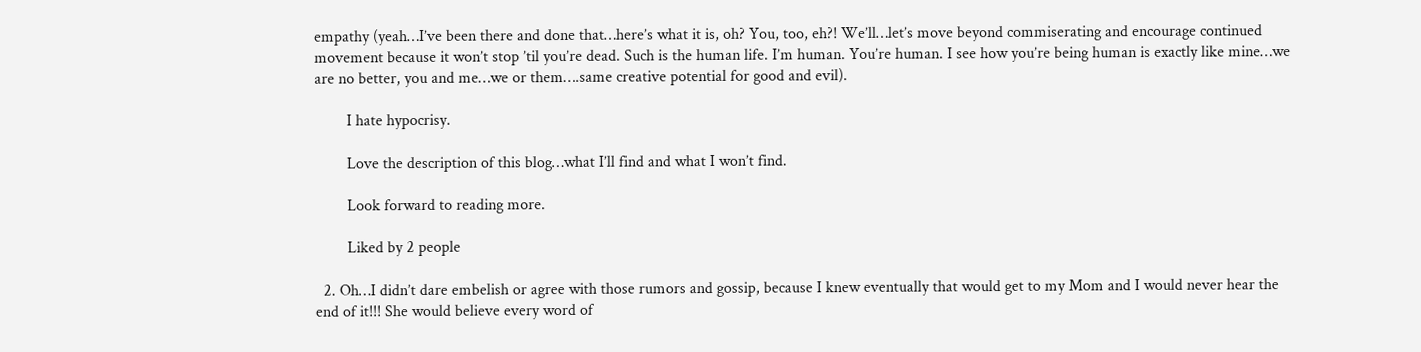empathy (yeah…I’ve been there and done that…here’s what it is, oh? You, too, eh?! We’ll…let’s move beyond commiserating and encourage continued movement because it won’t stop ’til you’re dead. Such is the human life. I’m human. You’re human. I see how you’re being human is exactly like mine…we are no better, you and me…we or them….same creative potential for good and evil).

        I hate hypocrisy.

        Love the description of this blog…what I’ll find and what I won’t find.

        Look forward to reading more.

        Liked by 2 people

  2. Oh…I didn’t dare embelish or agree with those rumors and gossip, because I knew eventually that would get to my Mom and I would never hear the end of it!!! She would believe every word of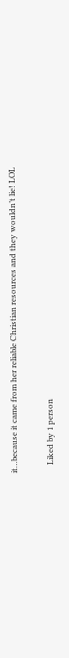it…because it came from her reliable Christian resources and they wouldn’t lie! LOL

    Liked by 1 person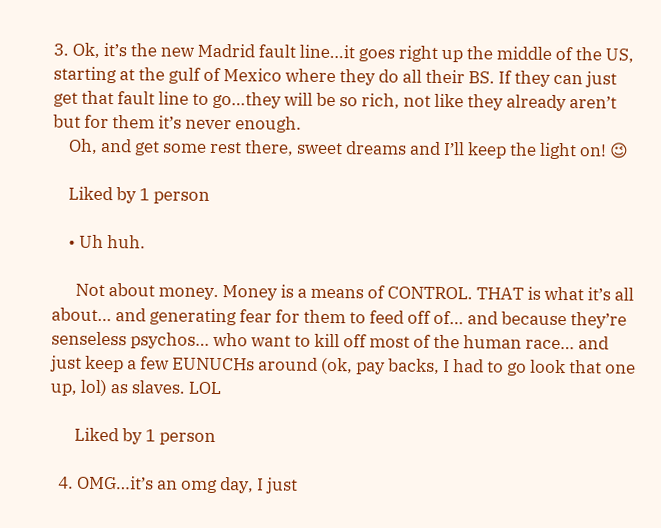3. Ok, it’s the new Madrid fault line…it goes right up the middle of the US, starting at the gulf of Mexico where they do all their BS. If they can just get that fault line to go…they will be so rich, not like they already aren’t but for them it’s never enough.
    Oh, and get some rest there, sweet dreams and I’ll keep the light on! 😉

    Liked by 1 person

    • Uh huh.

      Not about money. Money is a means of CONTROL. THAT is what it’s all about… and generating fear for them to feed off of… and because they’re senseless psychos… who want to kill off most of the human race… and just keep a few EUNUCHs around (ok, pay backs, I had to go look that one up, lol) as slaves. LOL

      Liked by 1 person

  4. OMG…it’s an omg day, I just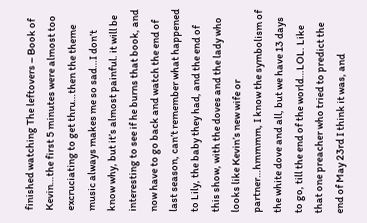finished watching The leftovers – Book of Kevin…the first 5 minutes were almost too excruciating to get thru…then the theme music always makes me so sad…I don’t know why, but it’s almost painful. it will be interesting to see if he burns that book, and now have to go back and watch the end of last season, can’t remember what happened to Lily, the baby they had, and the end of this show, with the doves and the lady who looks like Kevin’s new wife or partner…hmmmm, I know the symbolism of the white dove and all, but we have 13 days to go, till the end of the world…LOL. Like that one preacher who tried to predict the end of May 23rd I think it was, and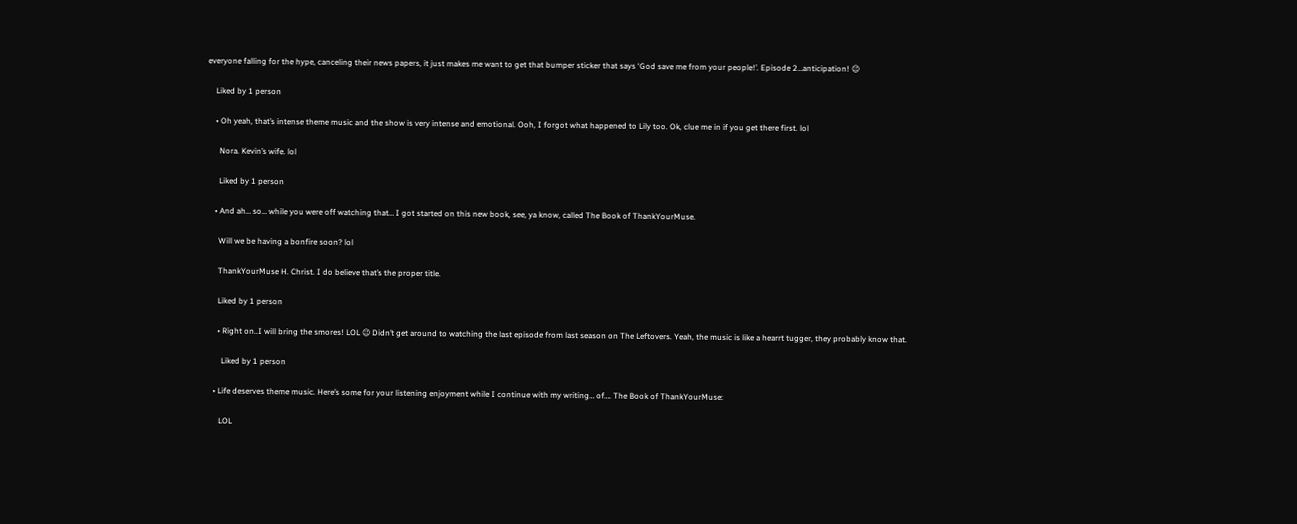everyone falling for the hype, canceling their news papers, it just makes me want to get that bumper sticker that says ‘God save me from your people!’. Episode 2…anticipation! 😉

    Liked by 1 person

    • Oh yeah, that’s intense theme music and the show is very intense and emotional. Ooh, I forgot what happened to Lily too. Ok, clue me in if you get there first. lol

      Nora. Kevin’s wife. lol

      Liked by 1 person

    • And ah… so… while you were off watching that… I got started on this new book, see, ya know, called The Book of ThankYourMuse.

      Will we be having a bonfire soon? lol

      ThankYourMuse H. Christ. I do believe that’s the proper title.

      Liked by 1 person

      • Right on..I will bring the smores! LOL 😉 Didn’t get around to watching the last episode from last season on The Leftovers. Yeah, the music is like a hearrt tugger, they probably know that.

        Liked by 1 person

    • Life deserves theme music. Here’s some for your listening enjoyment while I continue with my writing… of…. The Book of ThankYourMuse:

       LOL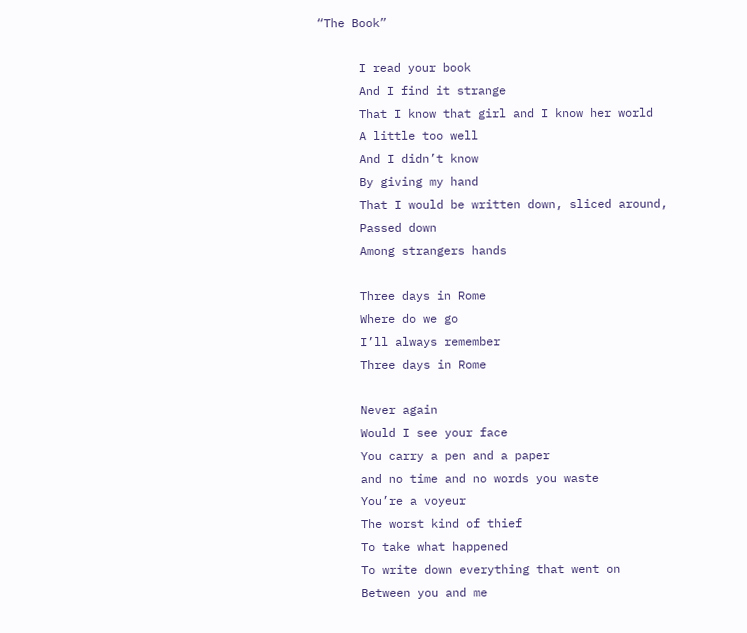“The Book”

      I read your book
      And I find it strange
      That I know that girl and I know her world
      A little too well
      And I didn’t know
      By giving my hand
      That I would be written down, sliced around,
      Passed down
      Among strangers hands

      Three days in Rome
      Where do we go
      I’ll always remember
      Three days in Rome

      Never again
      Would I see your face
      You carry a pen and a paper
      and no time and no words you waste
      You’re a voyeur
      The worst kind of thief
      To take what happened
      To write down everything that went on
      Between you and me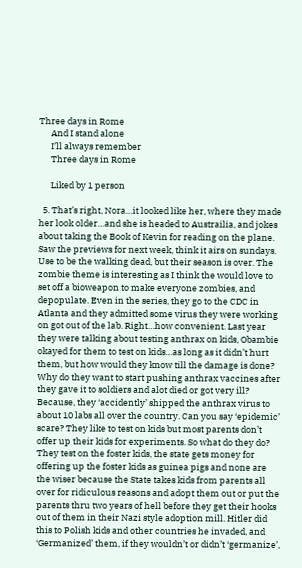Three days in Rome
      And I stand alone
      I’ll always remember
      Three days in Rome

      Liked by 1 person

  5. That’s right, Nora…it looked like her, where they made her look older…and she is headed to Austrailia, and jokes about taking the Book of Kevin for reading on the plane. Saw the previews for next week, think it airs on sundays. Use to be the walking dead, but their season is over. The zombie theme is interesting as I think the would love to set off a bioweapon to make everyone zombies, and depopulate. Even in the series, they go to the CDC in Atlanta and they admitted some virus they were working on got out of the lab. Right…how convenient. Last year they were talking about testing anthrax on kids, Obambie okayed for them to test on kids…as long as it didn’t hurt them, but how would they know till the damage is done? Why do they want to start pushing anthrax vaccines after they gave it to soldiers and alot died or got very ill? Because, they ‘accidently’ shipped the anthrax virus to about 10 labs all over the country. Can you say ‘epidemic’ scare? They like to test on kids but most parents don’t offer up their kids for experiments. So what do they do? They test on the foster kids, the state gets money for offering up the foster kids as guinea pigs and none are the wiser because the State takes kids from parents all over for ridiculous reasons and adopt them out or put the parents thru two years of hell before they get their hooks out of them in their Nazi style adoption mill. Hitler did this to Polish kids and other countries he invaded, and ‘Germanized’ them, if they wouldn’t or didn’t ‘germanize’,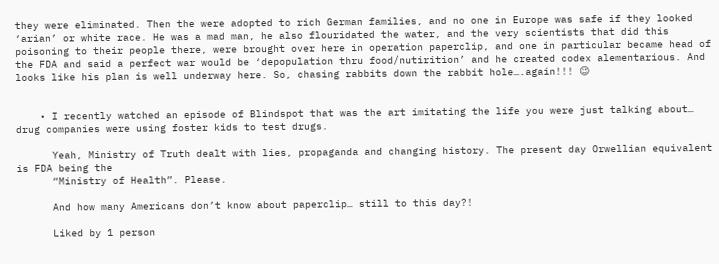they were eliminated. Then the were adopted to rich German families, and no one in Europe was safe if they looked ‘arian’ or white race. He was a mad man, he also flouridated the water, and the very scientists that did this poisoning to their people there, were brought over here in operation paperclip, and one in particular became head of the FDA and said a perfect war would be ‘depopulation thru food/nutirition’ and he created codex alementarious. And looks like his plan is well underway here. So, chasing rabbits down the rabbit hole….again!!! 😉


    • I recently watched an episode of Blindspot that was the art imitating the life you were just talking about… drug companies were using foster kids to test drugs.

      Yeah, Ministry of Truth dealt with lies, propaganda and changing history. The present day Orwellian equivalent is FDA being the
      “Ministry of Health”. Please.

      And how many Americans don’t know about paperclip… still to this day?!

      Liked by 1 person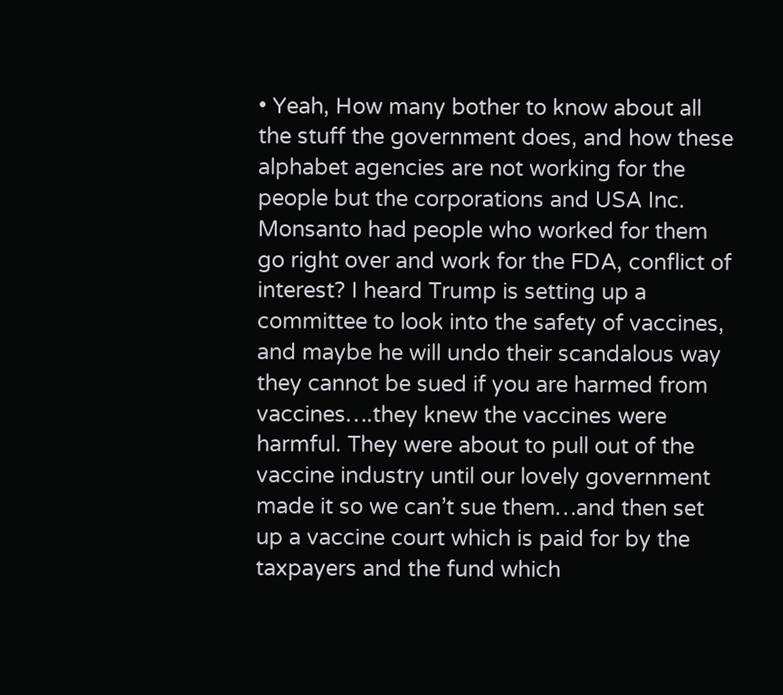• Yeah, How many bother to know about all the stuff the government does, and how these alphabet agencies are not working for the people but the corporations and USA Inc. Monsanto had people who worked for them go right over and work for the FDA, conflict of interest? I heard Trump is setting up a committee to look into the safety of vaccines, and maybe he will undo their scandalous way they cannot be sued if you are harmed from vaccines….they knew the vaccines were harmful. They were about to pull out of the vaccine industry until our lovely government made it so we can’t sue them…and then set up a vaccine court which is paid for by the taxpayers and the fund which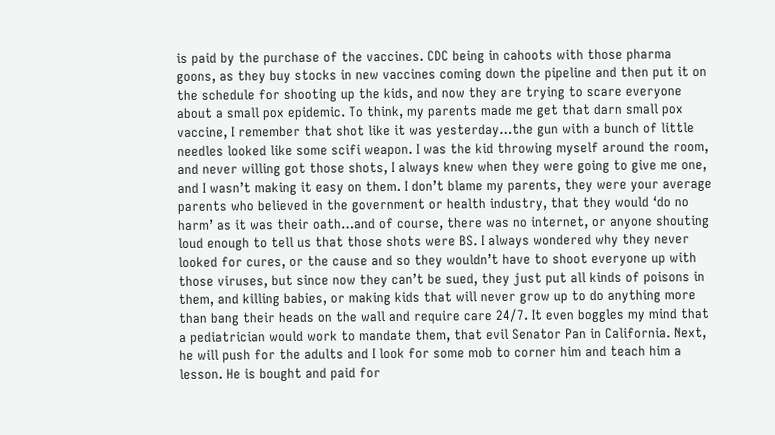is paid by the purchase of the vaccines. CDC being in cahoots with those pharma goons, as they buy stocks in new vaccines coming down the pipeline and then put it on the schedule for shooting up the kids, and now they are trying to scare everyone about a small pox epidemic. To think, my parents made me get that darn small pox vaccine, I remember that shot like it was yesterday…the gun with a bunch of little needles looked like some scifi weapon. I was the kid throwing myself around the room, and never willing got those shots, I always knew when they were going to give me one, and I wasn’t making it easy on them. I don’t blame my parents, they were your average parents who believed in the government or health industry, that they would ‘do no harm’ as it was their oath…and of course, there was no internet, or anyone shouting loud enough to tell us that those shots were BS. I always wondered why they never looked for cures, or the cause and so they wouldn’t have to shoot everyone up with those viruses, but since now they can’t be sued, they just put all kinds of poisons in them, and killing babies, or making kids that will never grow up to do anything more than bang their heads on the wall and require care 24/7. It even boggles my mind that a pediatrician would work to mandate them, that evil Senator Pan in California. Next, he will push for the adults and I look for some mob to corner him and teach him a lesson. He is bought and paid for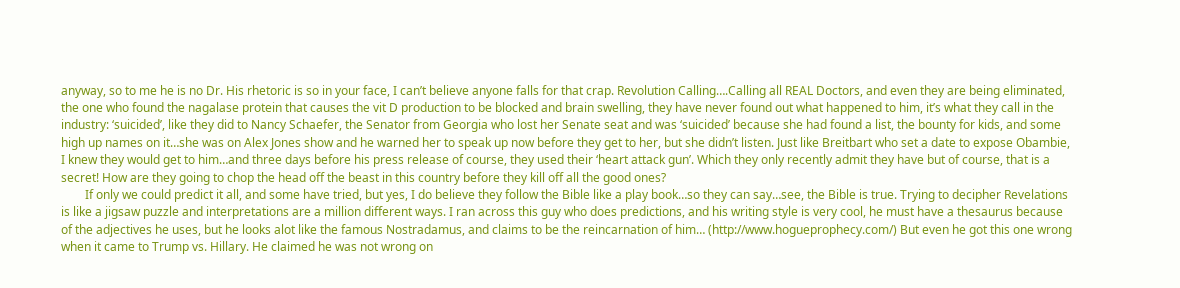anyway, so to me he is no Dr. His rhetoric is so in your face, I can’t believe anyone falls for that crap. Revolution Calling….Calling all REAL Doctors, and even they are being eliminated, the one who found the nagalase protein that causes the vit D production to be blocked and brain swelling, they have never found out what happened to him, it’s what they call in the industry: ‘suicided’, like they did to Nancy Schaefer, the Senator from Georgia who lost her Senate seat and was ‘suicided’ because she had found a list, the bounty for kids, and some high up names on it…she was on Alex Jones show and he warned her to speak up now before they get to her, but she didn’t listen. Just like Breitbart who set a date to expose Obambie, I knew they would get to him…and three days before his press release of course, they used their ‘heart attack gun’. Which they only recently admit they have but of course, that is a secret! How are they going to chop the head off the beast in this country before they kill off all the good ones?
        If only we could predict it all, and some have tried, but yes, I do believe they follow the Bible like a play book…so they can say…see, the Bible is true. Trying to decipher Revelations is like a jigsaw puzzle and interpretations are a million different ways. I ran across this guy who does predictions, and his writing style is very cool, he must have a thesaurus because of the adjectives he uses, but he looks alot like the famous Nostradamus, and claims to be the reincarnation of him… (http://www.hogueprophecy.com/) But even he got this one wrong when it came to Trump vs. Hillary. He claimed he was not wrong on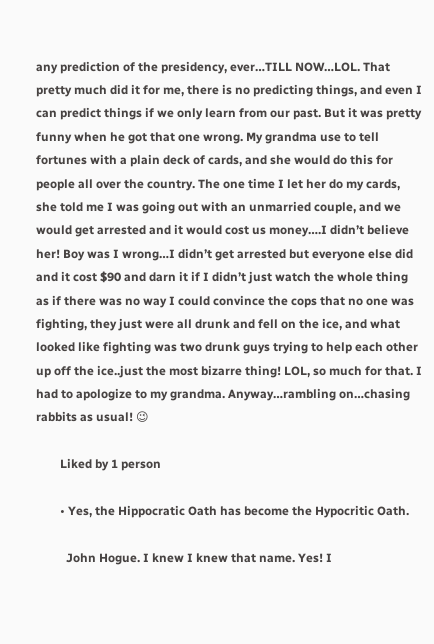any prediction of the presidency, ever…TILL NOW…LOL. That pretty much did it for me, there is no predicting things, and even I can predict things if we only learn from our past. But it was pretty funny when he got that one wrong. My grandma use to tell fortunes with a plain deck of cards, and she would do this for people all over the country. The one time I let her do my cards, she told me I was going out with an unmarried couple, and we would get arrested and it would cost us money….I didn’t believe her! Boy was I wrong…I didn’t get arrested but everyone else did and it cost $90 and darn it if I didn’t just watch the whole thing as if there was no way I could convince the cops that no one was fighting, they just were all drunk and fell on the ice, and what looked like fighting was two drunk guys trying to help each other up off the ice..just the most bizarre thing! LOL, so much for that. I had to apologize to my grandma. Anyway…rambling on…chasing rabbits as usual! 😉

        Liked by 1 person

        • Yes, the Hippocratic Oath has become the Hypocritic Oath.

          John Hogue. I knew I knew that name. Yes! I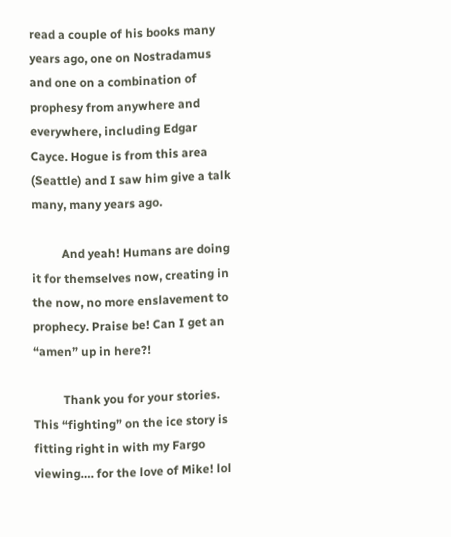read a couple of his books many years ago, one on Nostradamus and one on a combination of prophesy from anywhere and everywhere, including Edgar Cayce. Hogue is from this area (Seattle) and I saw him give a talk many, many years ago.

          And yeah! Humans are doing it for themselves now, creating in the now, no more enslavement to prophecy. Praise be! Can I get an “amen” up in here?!

          Thank you for your stories. This “fighting” on the ice story is fitting right in with my Fargo viewing…. for the love of Mike! lol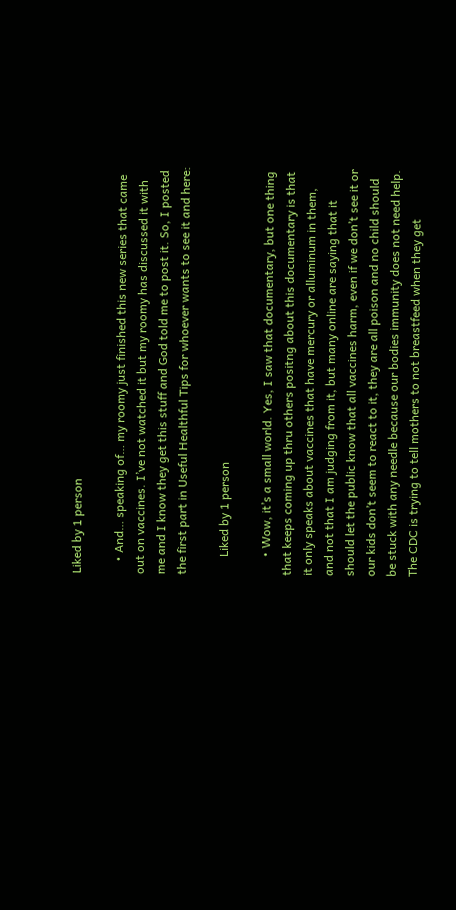Liked by 1 person

    • And… speaking of… my roomy just finished this new series that came out on vaccines. I’ve not watched it but my roomy has discussed it with me and I know they get this stuff and God told me to post it. So, I posted the first part in Useful Healthful Tips for whoever wants to see it and here:

      Liked by 1 person

      • Wow, it’s a small world. Yes, I saw that documentary, but one thing that keeps coming up thru others positng about this documentary is that it only speaks about vaccines that have mercury or alluminum in them, and not that I am judging from it, but many online are saying that it should let the public know that all vaccines harm, even if we don’t see it or our kids don’t seem to react to it, they are all poison and no child should be stuck with any needle because our bodies immunity does not need help. The CDC is trying to tell mothers to not breastfeed when they get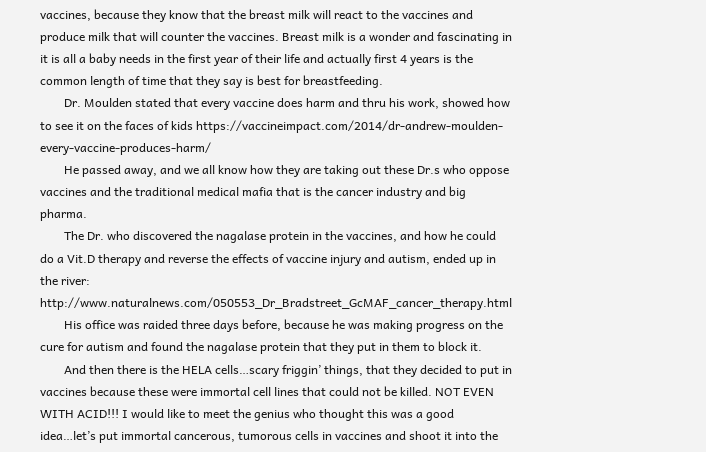vaccines, because they know that the breast milk will react to the vaccines and produce milk that will counter the vaccines. Breast milk is a wonder and fascinating in it is all a baby needs in the first year of their life and actually first 4 years is the common length of time that they say is best for breastfeeding.
        Dr. Moulden stated that every vaccine does harm and thru his work, showed how to see it on the faces of kids https://vaccineimpact.com/2014/dr-andrew-moulden-every-vaccine-produces-harm/
        He passed away, and we all know how they are taking out these Dr.s who oppose vaccines and the traditional medical mafia that is the cancer industry and big pharma.
        The Dr. who discovered the nagalase protein in the vaccines, and how he could do a Vit.D therapy and reverse the effects of vaccine injury and autism, ended up in the river: http://www.naturalnews.com/050553_Dr_Bradstreet_GcMAF_cancer_therapy.html
        His office was raided three days before, because he was making progress on the cure for autism and found the nagalase protein that they put in them to block it.
        And then there is the HELA cells…scary friggin’ things, that they decided to put in vaccines because these were immortal cell lines that could not be killed. NOT EVEN WITH ACID!!! I would like to meet the genius who thought this was a good idea…let’s put immortal cancerous, tumorous cells in vaccines and shoot it into the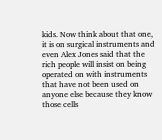kids. Now think about that one, it is on surgical instruments and even Alex Jones said that the rich people will insist on being operated on with instruments that have not been used on anyone else because they know those cells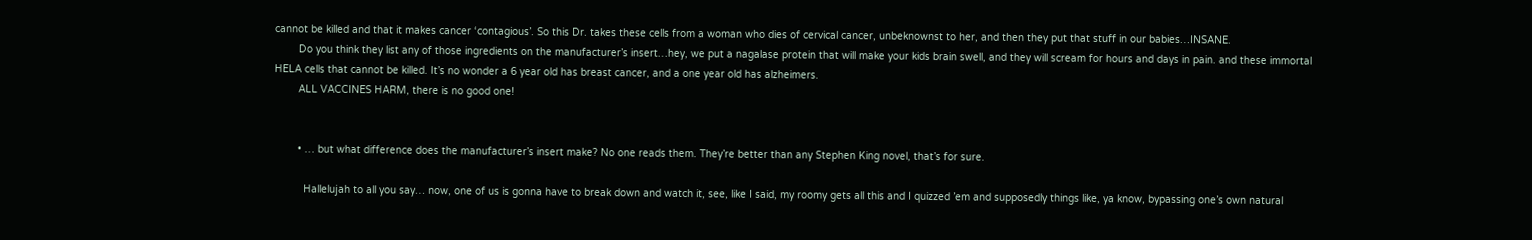cannot be killed and that it makes cancer ‘contagious’. So this Dr. takes these cells from a woman who dies of cervical cancer, unbeknownst to her, and then they put that stuff in our babies…INSANE.
        Do you think they list any of those ingredients on the manufacturer’s insert…hey, we put a nagalase protein that will make your kids brain swell, and they will scream for hours and days in pain. and these immortal HELA cells that cannot be killed. It’s no wonder a 6 year old has breast cancer, and a one year old has alzheimers.
        ALL VACCINES HARM, there is no good one!


        • … but what difference does the manufacturer’s insert make? No one reads them. They’re better than any Stephen King novel, that’s for sure.

          Hallelujah to all you say… now, one of us is gonna have to break down and watch it, see, like I said, my roomy gets all this and I quizzed ’em and supposedly things like, ya know, bypassing one’s own natural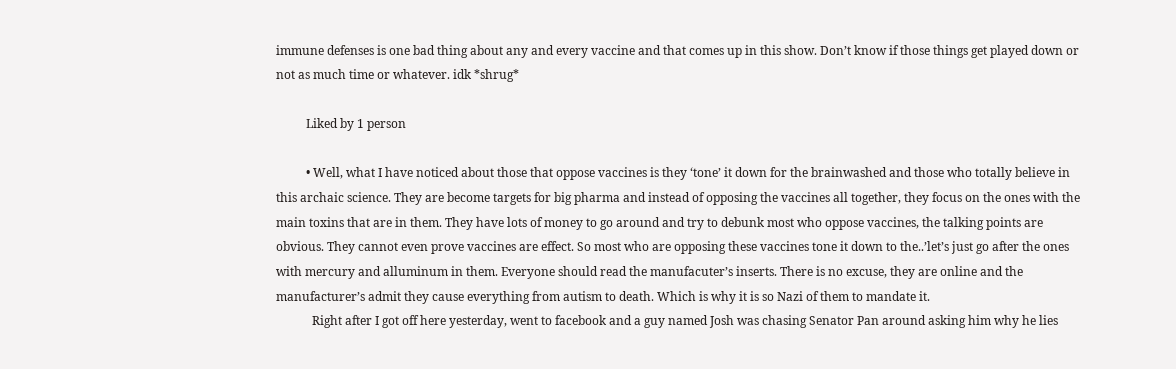immune defenses is one bad thing about any and every vaccine and that comes up in this show. Don’t know if those things get played down or not as much time or whatever. idk *shrug*

          Liked by 1 person

          • Well, what I have noticed about those that oppose vaccines is they ‘tone’ it down for the brainwashed and those who totally believe in this archaic science. They are become targets for big pharma and instead of opposing the vaccines all together, they focus on the ones with the main toxins that are in them. They have lots of money to go around and try to debunk most who oppose vaccines, the talking points are obvious. They cannot even prove vaccines are effect. So most who are opposing these vaccines tone it down to the..’let’s just go after the ones with mercury and alluminum in them. Everyone should read the manufacuter’s inserts. There is no excuse, they are online and the manufacturer’s admit they cause everything from autism to death. Which is why it is so Nazi of them to mandate it.
            Right after I got off here yesterday, went to facebook and a guy named Josh was chasing Senator Pan around asking him why he lies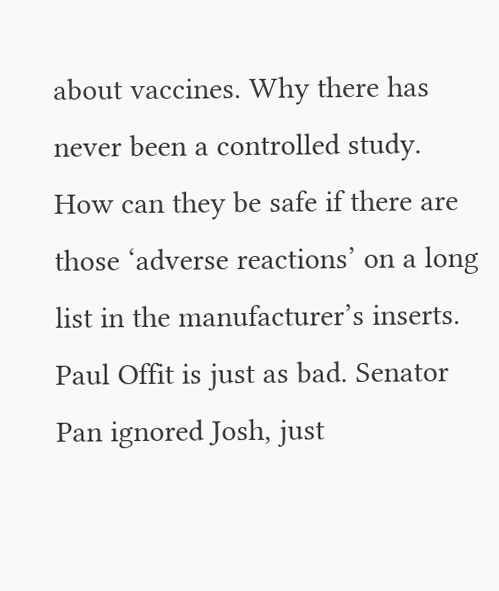about vaccines. Why there has never been a controlled study. How can they be safe if there are those ‘adverse reactions’ on a long list in the manufacturer’s inserts. Paul Offit is just as bad. Senator Pan ignored Josh, just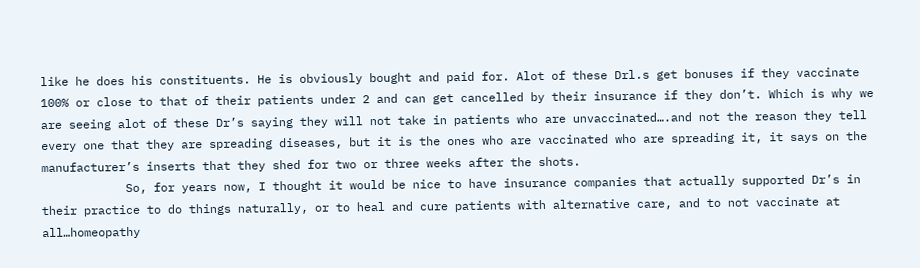like he does his constituents. He is obviously bought and paid for. Alot of these Drl.s get bonuses if they vaccinate 100% or close to that of their patients under 2 and can get cancelled by their insurance if they don’t. Which is why we are seeing alot of these Dr’s saying they will not take in patients who are unvaccinated….and not the reason they tell every one that they are spreading diseases, but it is the ones who are vaccinated who are spreading it, it says on the manufacturer’s inserts that they shed for two or three weeks after the shots.
            So, for years now, I thought it would be nice to have insurance companies that actually supported Dr’s in their practice to do things naturally, or to heal and cure patients with alternative care, and to not vaccinate at all…homeopathy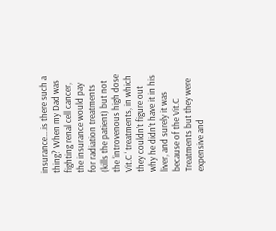insurance….is there such a thing? When my Dad was fighting renal cell cancer, the insurance would pay for radiation treatments (kills the patient) but not the ‘introvenous high dose Vit.C ‘ treatments, in which they couldn’t figure out why he didn’t have it in his liver, and surely it was because of the Vit.C Treatments but they were expensive and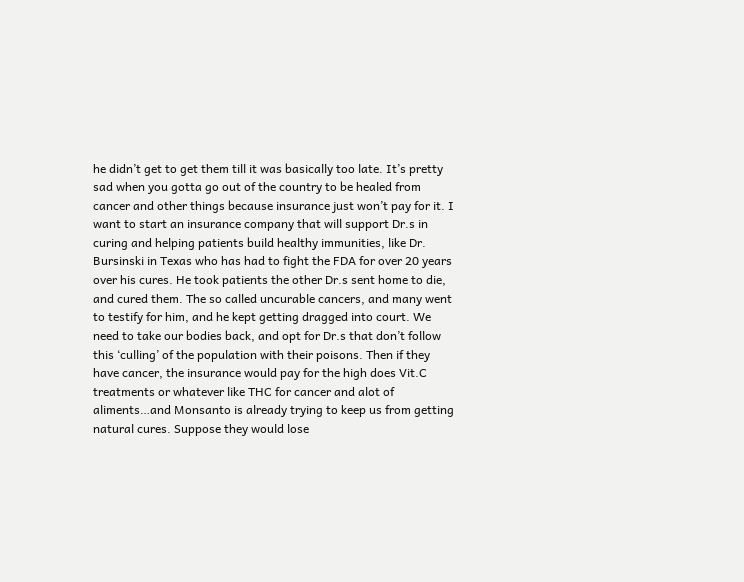he didn’t get to get them till it was basically too late. It’s pretty sad when you gotta go out of the country to be healed from cancer and other things because insurance just won’t pay for it. I want to start an insurance company that will support Dr.s in curing and helping patients build healthy immunities, like Dr. Bursinski in Texas who has had to fight the FDA for over 20 years over his cures. He took patients the other Dr.s sent home to die, and cured them. The so called uncurable cancers, and many went to testify for him, and he kept getting dragged into court. We need to take our bodies back, and opt for Dr.s that don’t follow this ‘culling’ of the population with their poisons. Then if they have cancer, the insurance would pay for the high does Vit.C treatments or whatever like THC for cancer and alot of aliments…and Monsanto is already trying to keep us from getting natural cures. Suppose they would lose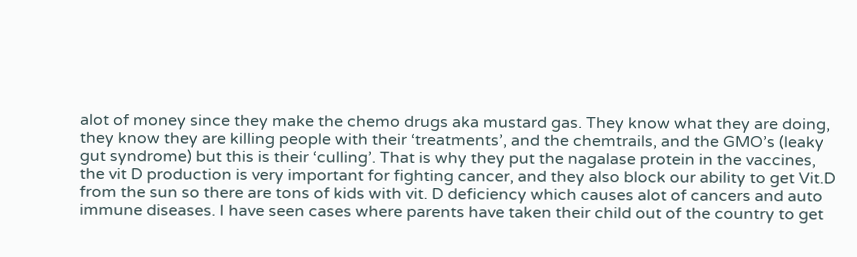alot of money since they make the chemo drugs aka mustard gas. They know what they are doing, they know they are killing people with their ‘treatments’, and the chemtrails, and the GMO’s (leaky gut syndrome) but this is their ‘culling’. That is why they put the nagalase protein in the vaccines, the vit D production is very important for fighting cancer, and they also block our ability to get Vit.D from the sun so there are tons of kids with vit. D deficiency which causes alot of cancers and auto immune diseases. I have seen cases where parents have taken their child out of the country to get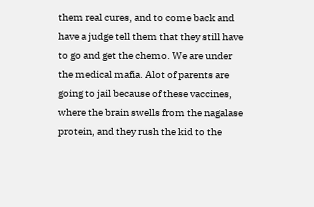them real cures, and to come back and have a judge tell them that they still have to go and get the chemo. We are under the medical mafia. Alot of parents are going to jail because of these vaccines, where the brain swells from the nagalase protein, and they rush the kid to the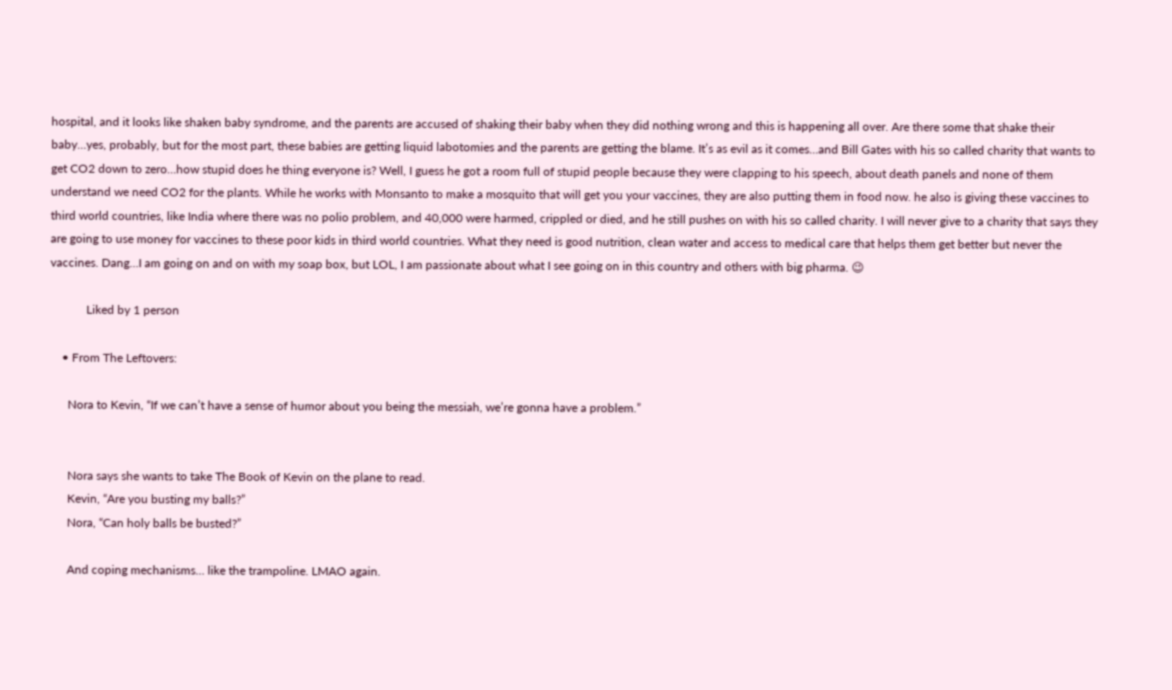hospital, and it looks like shaken baby syndrome, and the parents are accused of shaking their baby when they did nothing wrong and this is happening all over. Are there some that shake their baby…yes, probably, but for the most part, these babies are getting liquid labotomies and the parents are getting the blame. It’s as evil as it comes…and Bill Gates with his so called charity that wants to get CO2 down to zero…how stupid does he thing everyone is? Well, I guess he got a room full of stupid people because they were clapping to his speech, about death panels and none of them understand we need CO2 for the plants. While he works with Monsanto to make a mosquito that will get you your vaccines, they are also putting them in food now. he also is giving these vaccines to third world countries, like India where there was no polio problem, and 40,000 were harmed, crippled or died, and he still pushes on with his so called charity. I will never give to a charity that says they are going to use money for vaccines to these poor kids in third world countries. What they need is good nutrition, clean water and access to medical care that helps them get better but never the vaccines. Dang…I am going on and on with my soap box, but LOL, I am passionate about what I see going on in this country and others with big pharma. 😉

            Liked by 1 person

    • From The Leftovers:

      Nora to Kevin, “If we can’t have a sense of humor about you being the messiah, we’re gonna have a problem.”


      Nora says she wants to take The Book of Kevin on the plane to read.
      Kevin, “Are you busting my balls?”
      Nora, “Can holy balls be busted?”

      And coping mechanisms… like the trampoline. LMAO again.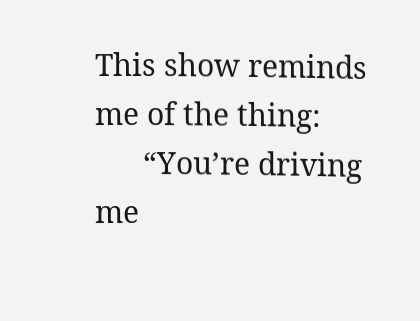This show reminds me of the thing:
      “You’re driving me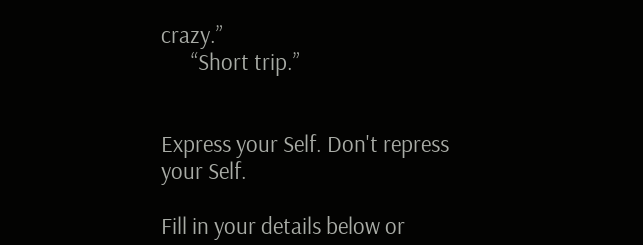crazy.”
      “Short trip.”


Express your Self. Don't repress your Self.

Fill in your details below or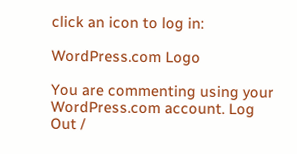click an icon to log in:

WordPress.com Logo

You are commenting using your WordPress.com account. Log Out /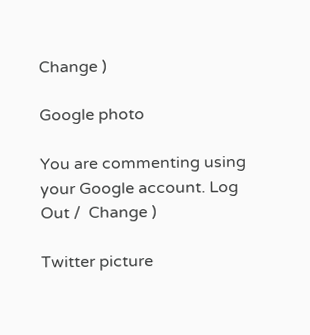Change )

Google photo

You are commenting using your Google account. Log Out /  Change )

Twitter picture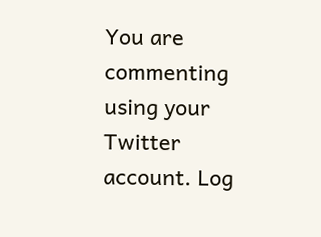You are commenting using your Twitter account. Log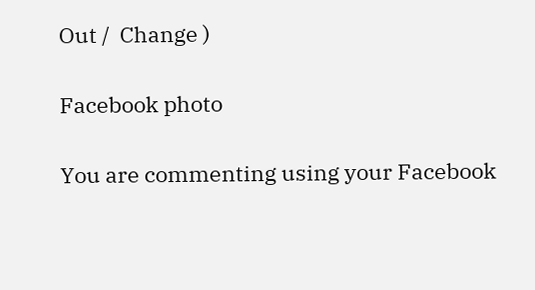Out /  Change )

Facebook photo

You are commenting using your Facebook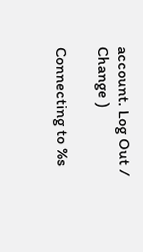account. Log Out /  Change )

Connecting to %s